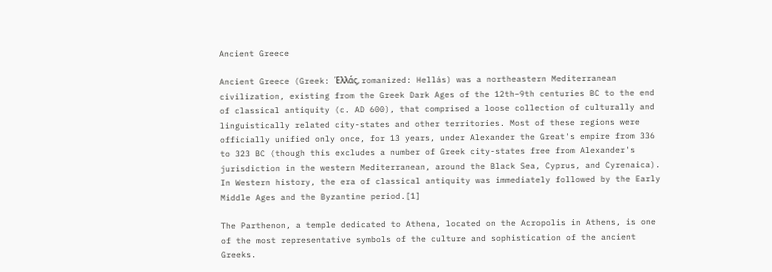Ancient Greece

Ancient Greece (Greek: Ἑλλάς, romanized: Hellás) was a northeastern Mediterranean civilization, existing from the Greek Dark Ages of the 12th–9th centuries BC to the end of classical antiquity (c. AD 600), that comprised a loose collection of culturally and linguistically related city-states and other territories. Most of these regions were officially unified only once, for 13 years, under Alexander the Great's empire from 336 to 323 BC (though this excludes a number of Greek city-states free from Alexander's jurisdiction in the western Mediterranean, around the Black Sea, Cyprus, and Cyrenaica). In Western history, the era of classical antiquity was immediately followed by the Early Middle Ages and the Byzantine period.[1]

The Parthenon, a temple dedicated to Athena, located on the Acropolis in Athens, is one of the most representative symbols of the culture and sophistication of the ancient Greeks.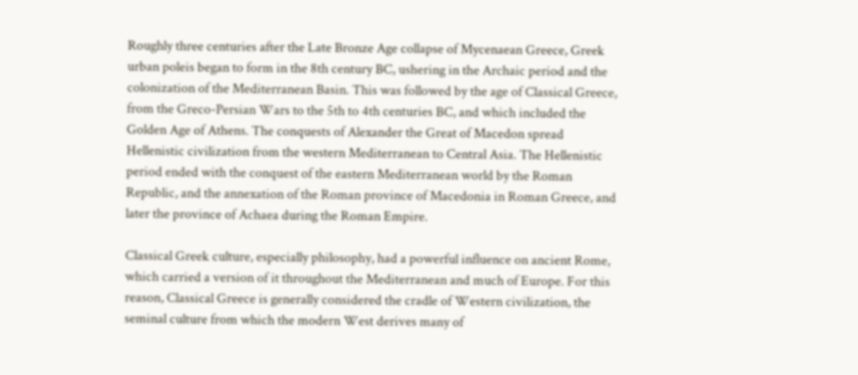Roughly three centuries after the Late Bronze Age collapse of Mycenaean Greece, Greek urban poleis began to form in the 8th century BC, ushering in the Archaic period and the colonization of the Mediterranean Basin. This was followed by the age of Classical Greece, from the Greco-Persian Wars to the 5th to 4th centuries BC, and which included the Golden Age of Athens. The conquests of Alexander the Great of Macedon spread Hellenistic civilization from the western Mediterranean to Central Asia. The Hellenistic period ended with the conquest of the eastern Mediterranean world by the Roman Republic, and the annexation of the Roman province of Macedonia in Roman Greece, and later the province of Achaea during the Roman Empire.

Classical Greek culture, especially philosophy, had a powerful influence on ancient Rome, which carried a version of it throughout the Mediterranean and much of Europe. For this reason, Classical Greece is generally considered the cradle of Western civilization, the seminal culture from which the modern West derives many of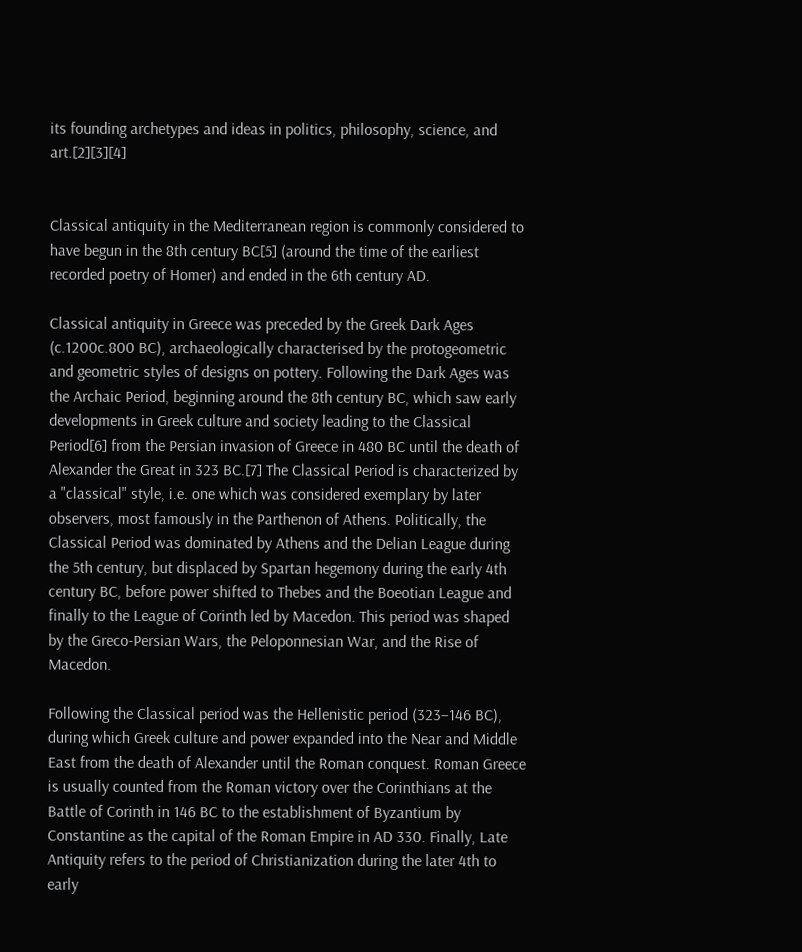its founding archetypes and ideas in politics, philosophy, science, and art.[2][3][4]


Classical antiquity in the Mediterranean region is commonly considered to have begun in the 8th century BC[5] (around the time of the earliest recorded poetry of Homer) and ended in the 6th century AD.

Classical antiquity in Greece was preceded by the Greek Dark Ages (c.1200c.800 BC), archaeologically characterised by the protogeometric and geometric styles of designs on pottery. Following the Dark Ages was the Archaic Period, beginning around the 8th century BC, which saw early developments in Greek culture and society leading to the Classical Period[6] from the Persian invasion of Greece in 480 BC until the death of Alexander the Great in 323 BC.[7] The Classical Period is characterized by a "classical" style, i.e. one which was considered exemplary by later observers, most famously in the Parthenon of Athens. Politically, the Classical Period was dominated by Athens and the Delian League during the 5th century, but displaced by Spartan hegemony during the early 4th century BC, before power shifted to Thebes and the Boeotian League and finally to the League of Corinth led by Macedon. This period was shaped by the Greco-Persian Wars, the Peloponnesian War, and the Rise of Macedon.

Following the Classical period was the Hellenistic period (323–146 BC), during which Greek culture and power expanded into the Near and Middle East from the death of Alexander until the Roman conquest. Roman Greece is usually counted from the Roman victory over the Corinthians at the Battle of Corinth in 146 BC to the establishment of Byzantium by Constantine as the capital of the Roman Empire in AD 330. Finally, Late Antiquity refers to the period of Christianization during the later 4th to early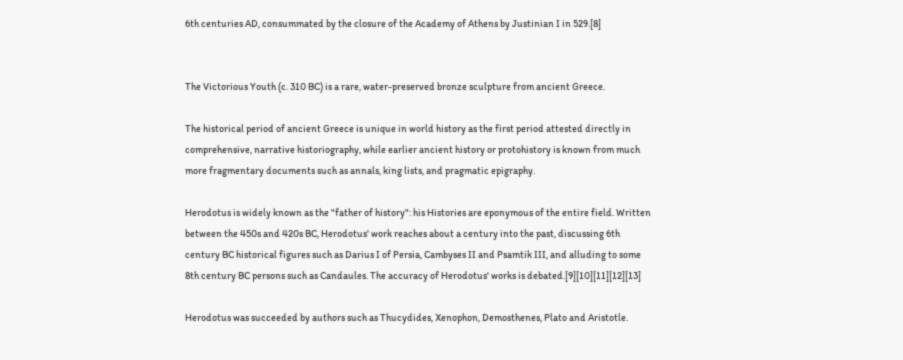6th centuries AD, consummated by the closure of the Academy of Athens by Justinian I in 529.[8]


The Victorious Youth (c. 310 BC) is a rare, water-preserved bronze sculpture from ancient Greece.

The historical period of ancient Greece is unique in world history as the first period attested directly in comprehensive, narrative historiography, while earlier ancient history or protohistory is known from much more fragmentary documents such as annals, king lists, and pragmatic epigraphy.

Herodotus is widely known as the "father of history": his Histories are eponymous of the entire field. Written between the 450s and 420s BC, Herodotus' work reaches about a century into the past, discussing 6th century BC historical figures such as Darius I of Persia, Cambyses II and Psamtik III, and alluding to some 8th century BC persons such as Candaules. The accuracy of Herodotus' works is debated.[9][10][11][12][13]

Herodotus was succeeded by authors such as Thucydides, Xenophon, Demosthenes, Plato and Aristotle.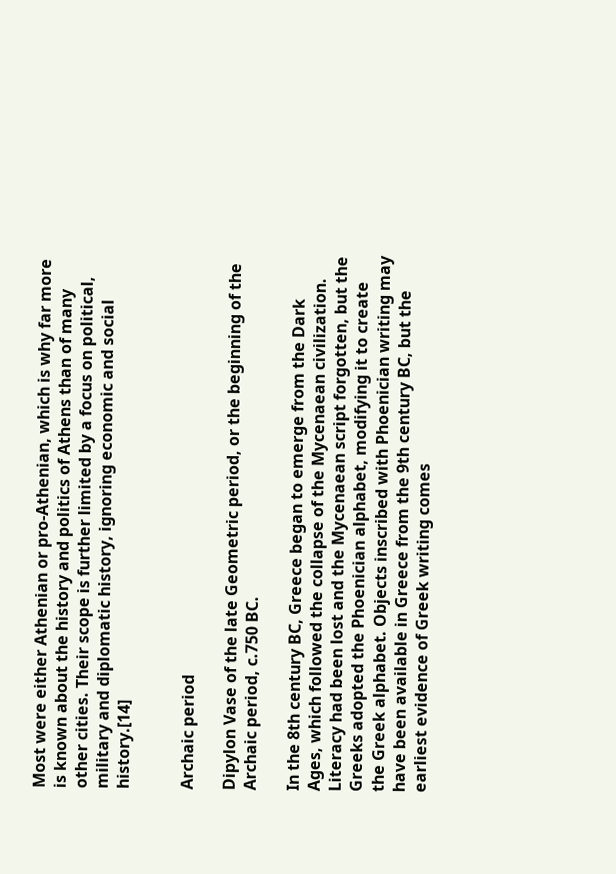Most were either Athenian or pro-Athenian, which is why far more is known about the history and politics of Athens than of many other cities. Their scope is further limited by a focus on political, military and diplomatic history, ignoring economic and social history.[14]


Archaic period

Dipylon Vase of the late Geometric period, or the beginning of the Archaic period, c.750 BC.

In the 8th century BC, Greece began to emerge from the Dark Ages, which followed the collapse of the Mycenaean civilization. Literacy had been lost and the Mycenaean script forgotten, but the Greeks adopted the Phoenician alphabet, modifying it to create the Greek alphabet. Objects inscribed with Phoenician writing may have been available in Greece from the 9th century BC, but the earliest evidence of Greek writing comes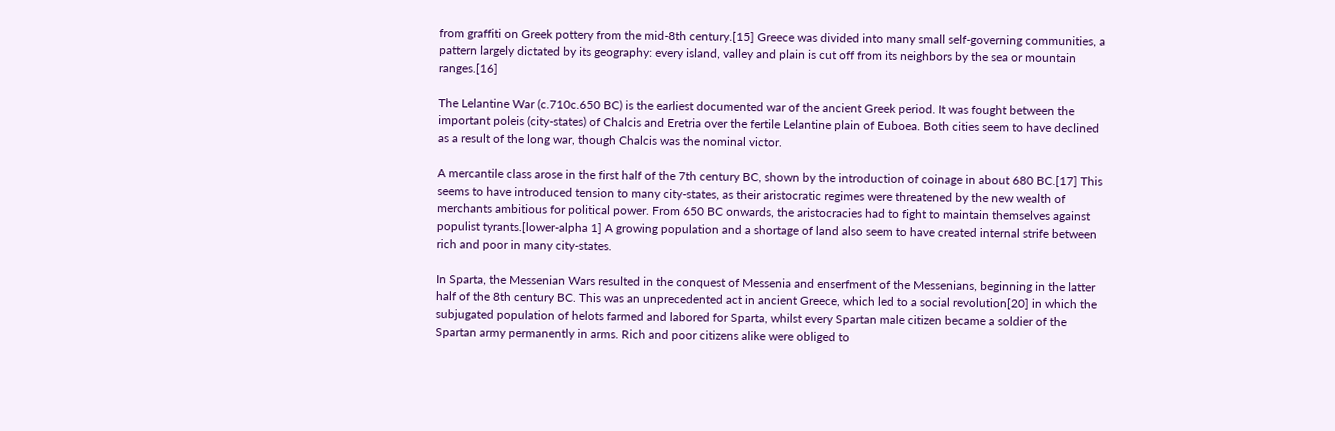from graffiti on Greek pottery from the mid-8th century.[15] Greece was divided into many small self-governing communities, a pattern largely dictated by its geography: every island, valley and plain is cut off from its neighbors by the sea or mountain ranges.[16]

The Lelantine War (c.710c.650 BC) is the earliest documented war of the ancient Greek period. It was fought between the important poleis (city-states) of Chalcis and Eretria over the fertile Lelantine plain of Euboea. Both cities seem to have declined as a result of the long war, though Chalcis was the nominal victor.

A mercantile class arose in the first half of the 7th century BC, shown by the introduction of coinage in about 680 BC.[17] This seems to have introduced tension to many city-states, as their aristocratic regimes were threatened by the new wealth of merchants ambitious for political power. From 650 BC onwards, the aristocracies had to fight to maintain themselves against populist tyrants.[lower-alpha 1] A growing population and a shortage of land also seem to have created internal strife between rich and poor in many city-states.

In Sparta, the Messenian Wars resulted in the conquest of Messenia and enserfment of the Messenians, beginning in the latter half of the 8th century BC. This was an unprecedented act in ancient Greece, which led to a social revolution[20] in which the subjugated population of helots farmed and labored for Sparta, whilst every Spartan male citizen became a soldier of the Spartan army permanently in arms. Rich and poor citizens alike were obliged to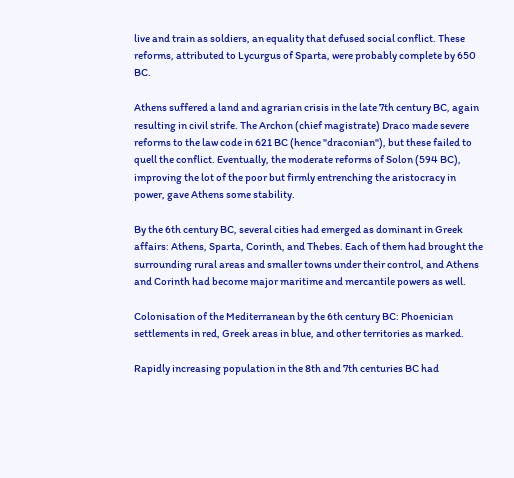live and train as soldiers, an equality that defused social conflict. These reforms, attributed to Lycurgus of Sparta, were probably complete by 650 BC.

Athens suffered a land and agrarian crisis in the late 7th century BC, again resulting in civil strife. The Archon (chief magistrate) Draco made severe reforms to the law code in 621 BC (hence "draconian"), but these failed to quell the conflict. Eventually, the moderate reforms of Solon (594 BC), improving the lot of the poor but firmly entrenching the aristocracy in power, gave Athens some stability.

By the 6th century BC, several cities had emerged as dominant in Greek affairs: Athens, Sparta, Corinth, and Thebes. Each of them had brought the surrounding rural areas and smaller towns under their control, and Athens and Corinth had become major maritime and mercantile powers as well.

Colonisation of the Mediterranean by the 6th century BC: Phoenician settlements in red, Greek areas in blue, and other territories as marked.

Rapidly increasing population in the 8th and 7th centuries BC had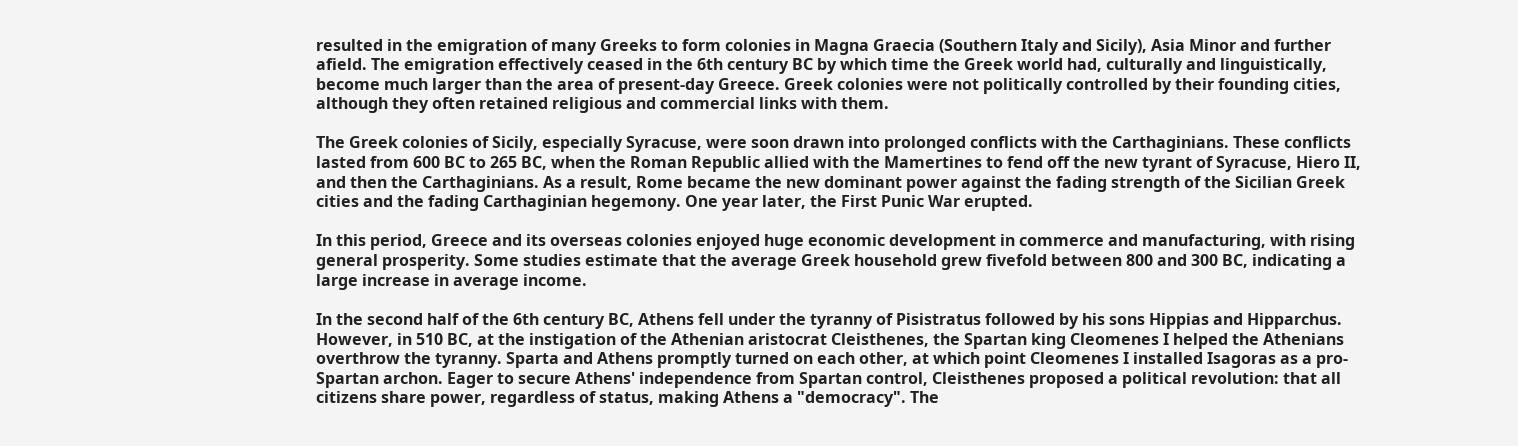resulted in the emigration of many Greeks to form colonies in Magna Graecia (Southern Italy and Sicily), Asia Minor and further afield. The emigration effectively ceased in the 6th century BC by which time the Greek world had, culturally and linguistically, become much larger than the area of present-day Greece. Greek colonies were not politically controlled by their founding cities, although they often retained religious and commercial links with them.

The Greek colonies of Sicily, especially Syracuse, were soon drawn into prolonged conflicts with the Carthaginians. These conflicts lasted from 600 BC to 265 BC, when the Roman Republic allied with the Mamertines to fend off the new tyrant of Syracuse, Hiero II, and then the Carthaginians. As a result, Rome became the new dominant power against the fading strength of the Sicilian Greek cities and the fading Carthaginian hegemony. One year later, the First Punic War erupted.

In this period, Greece and its overseas colonies enjoyed huge economic development in commerce and manufacturing, with rising general prosperity. Some studies estimate that the average Greek household grew fivefold between 800 and 300 BC, indicating a large increase in average income.

In the second half of the 6th century BC, Athens fell under the tyranny of Pisistratus followed by his sons Hippias and Hipparchus. However, in 510 BC, at the instigation of the Athenian aristocrat Cleisthenes, the Spartan king Cleomenes I helped the Athenians overthrow the tyranny. Sparta and Athens promptly turned on each other, at which point Cleomenes I installed Isagoras as a pro-Spartan archon. Eager to secure Athens' independence from Spartan control, Cleisthenes proposed a political revolution: that all citizens share power, regardless of status, making Athens a "democracy". The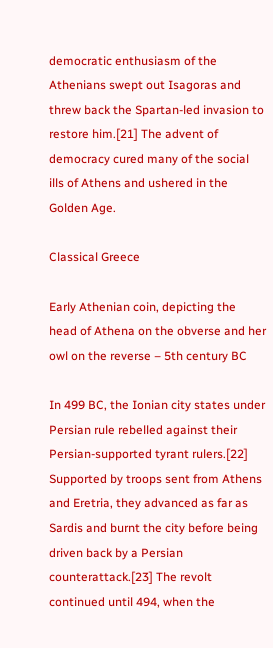democratic enthusiasm of the Athenians swept out Isagoras and threw back the Spartan-led invasion to restore him.[21] The advent of democracy cured many of the social ills of Athens and ushered in the Golden Age.

Classical Greece

Early Athenian coin, depicting the head of Athena on the obverse and her owl on the reverse – 5th century BC

In 499 BC, the Ionian city states under Persian rule rebelled against their Persian-supported tyrant rulers.[22] Supported by troops sent from Athens and Eretria, they advanced as far as Sardis and burnt the city before being driven back by a Persian counterattack.[23] The revolt continued until 494, when the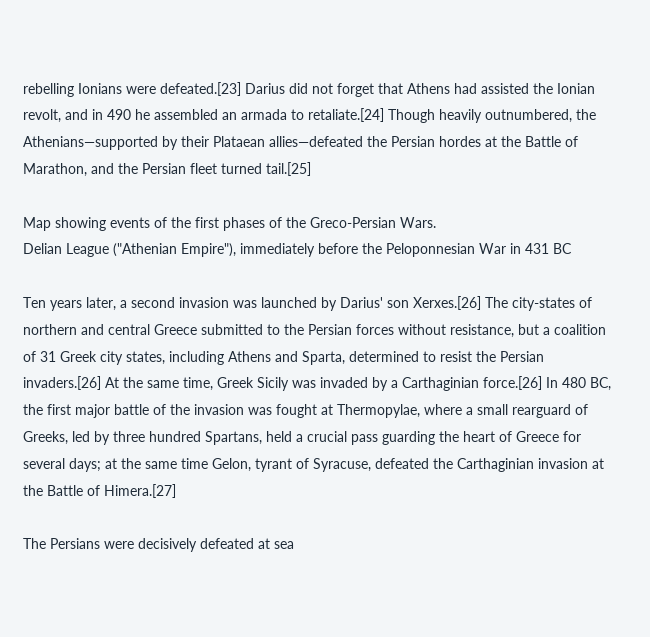rebelling Ionians were defeated.[23] Darius did not forget that Athens had assisted the Ionian revolt, and in 490 he assembled an armada to retaliate.[24] Though heavily outnumbered, the Athenians—supported by their Plataean allies—defeated the Persian hordes at the Battle of Marathon, and the Persian fleet turned tail.[25]

Map showing events of the first phases of the Greco-Persian Wars.
Delian League ("Athenian Empire"), immediately before the Peloponnesian War in 431 BC

Ten years later, a second invasion was launched by Darius' son Xerxes.[26] The city-states of northern and central Greece submitted to the Persian forces without resistance, but a coalition of 31 Greek city states, including Athens and Sparta, determined to resist the Persian invaders.[26] At the same time, Greek Sicily was invaded by a Carthaginian force.[26] In 480 BC, the first major battle of the invasion was fought at Thermopylae, where a small rearguard of Greeks, led by three hundred Spartans, held a crucial pass guarding the heart of Greece for several days; at the same time Gelon, tyrant of Syracuse, defeated the Carthaginian invasion at the Battle of Himera.[27]

The Persians were decisively defeated at sea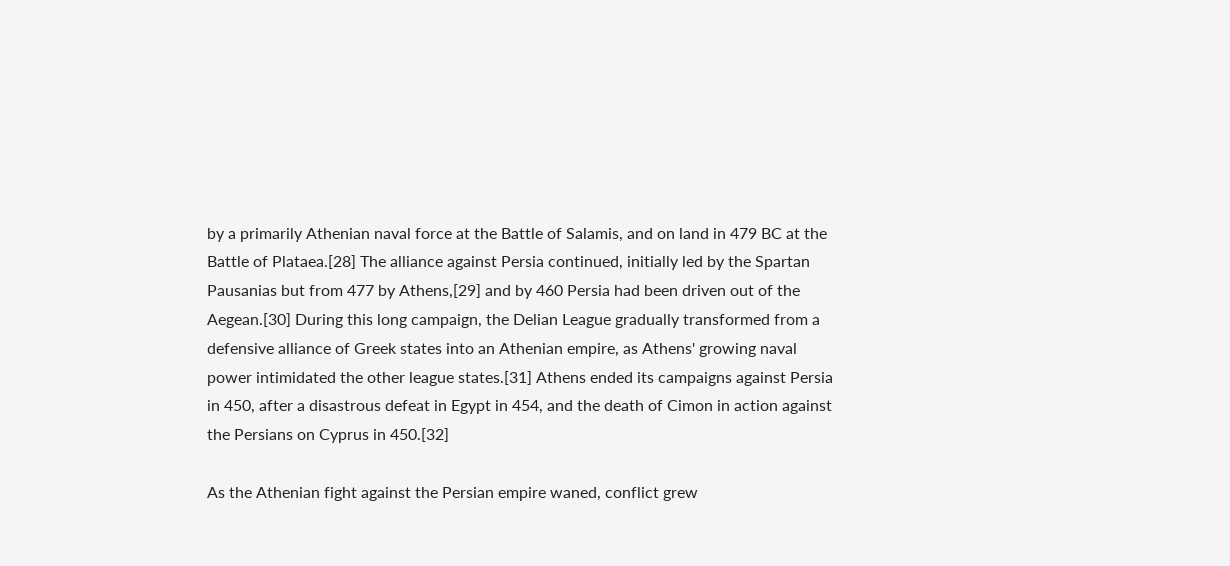by a primarily Athenian naval force at the Battle of Salamis, and on land in 479 BC at the Battle of Plataea.[28] The alliance against Persia continued, initially led by the Spartan Pausanias but from 477 by Athens,[29] and by 460 Persia had been driven out of the Aegean.[30] During this long campaign, the Delian League gradually transformed from a defensive alliance of Greek states into an Athenian empire, as Athens' growing naval power intimidated the other league states.[31] Athens ended its campaigns against Persia in 450, after a disastrous defeat in Egypt in 454, and the death of Cimon in action against the Persians on Cyprus in 450.[32]

As the Athenian fight against the Persian empire waned, conflict grew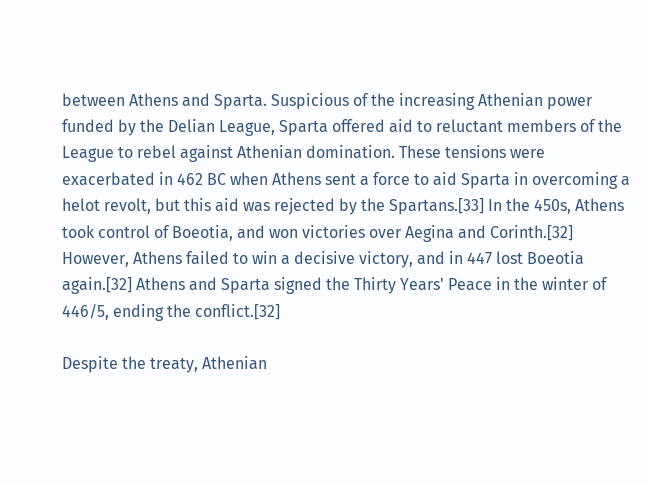between Athens and Sparta. Suspicious of the increasing Athenian power funded by the Delian League, Sparta offered aid to reluctant members of the League to rebel against Athenian domination. These tensions were exacerbated in 462 BC when Athens sent a force to aid Sparta in overcoming a helot revolt, but this aid was rejected by the Spartans.[33] In the 450s, Athens took control of Boeotia, and won victories over Aegina and Corinth.[32] However, Athens failed to win a decisive victory, and in 447 lost Boeotia again.[32] Athens and Sparta signed the Thirty Years' Peace in the winter of 446/5, ending the conflict.[32]

Despite the treaty, Athenian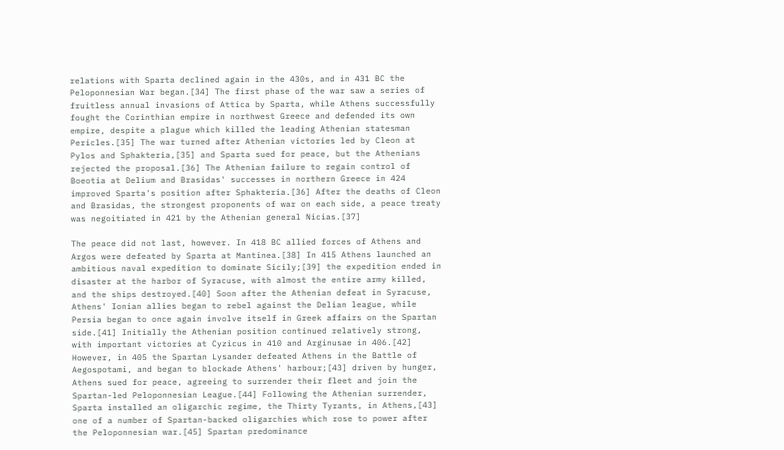relations with Sparta declined again in the 430s, and in 431 BC the Peloponnesian War began.[34] The first phase of the war saw a series of fruitless annual invasions of Attica by Sparta, while Athens successfully fought the Corinthian empire in northwest Greece and defended its own empire, despite a plague which killed the leading Athenian statesman Pericles.[35] The war turned after Athenian victories led by Cleon at Pylos and Sphakteria,[35] and Sparta sued for peace, but the Athenians rejected the proposal.[36] The Athenian failure to regain control of Boeotia at Delium and Brasidas' successes in northern Greece in 424 improved Sparta's position after Sphakteria.[36] After the deaths of Cleon and Brasidas, the strongest proponents of war on each side, a peace treaty was negoitiated in 421 by the Athenian general Nicias.[37]

The peace did not last, however. In 418 BC allied forces of Athens and Argos were defeated by Sparta at Mantinea.[38] In 415 Athens launched an ambitious naval expedition to dominate Sicily;[39] the expedition ended in disaster at the harbor of Syracuse, with almost the entire army killed, and the ships destroyed.[40] Soon after the Athenian defeat in Syracuse, Athens' Ionian allies began to rebel against the Delian league, while Persia began to once again involve itself in Greek affairs on the Spartan side.[41] Initially the Athenian position continued relatively strong, with important victories at Cyzicus in 410 and Arginusae in 406.[42] However, in 405 the Spartan Lysander defeated Athens in the Battle of Aegospotami, and began to blockade Athens' harbour;[43] driven by hunger, Athens sued for peace, agreeing to surrender their fleet and join the Spartan-led Peloponnesian League.[44] Following the Athenian surrender, Sparta installed an oligarchic regime, the Thirty Tyrants, in Athens,[43] one of a number of Spartan-backed oligarchies which rose to power after the Peloponnesian war.[45] Spartan predominance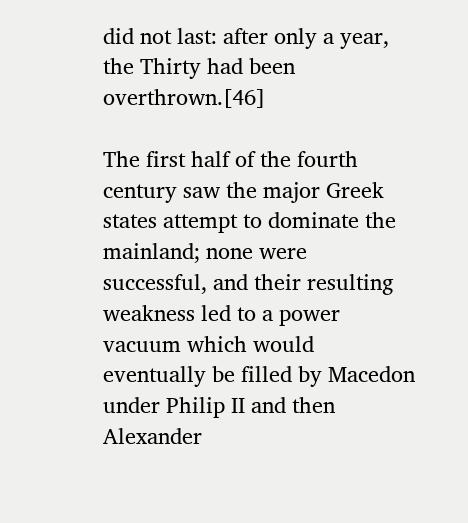did not last: after only a year, the Thirty had been overthrown.[46]

The first half of the fourth century saw the major Greek states attempt to dominate the mainland; none were successful, and their resulting weakness led to a power vacuum which would eventually be filled by Macedon under Philip II and then Alexander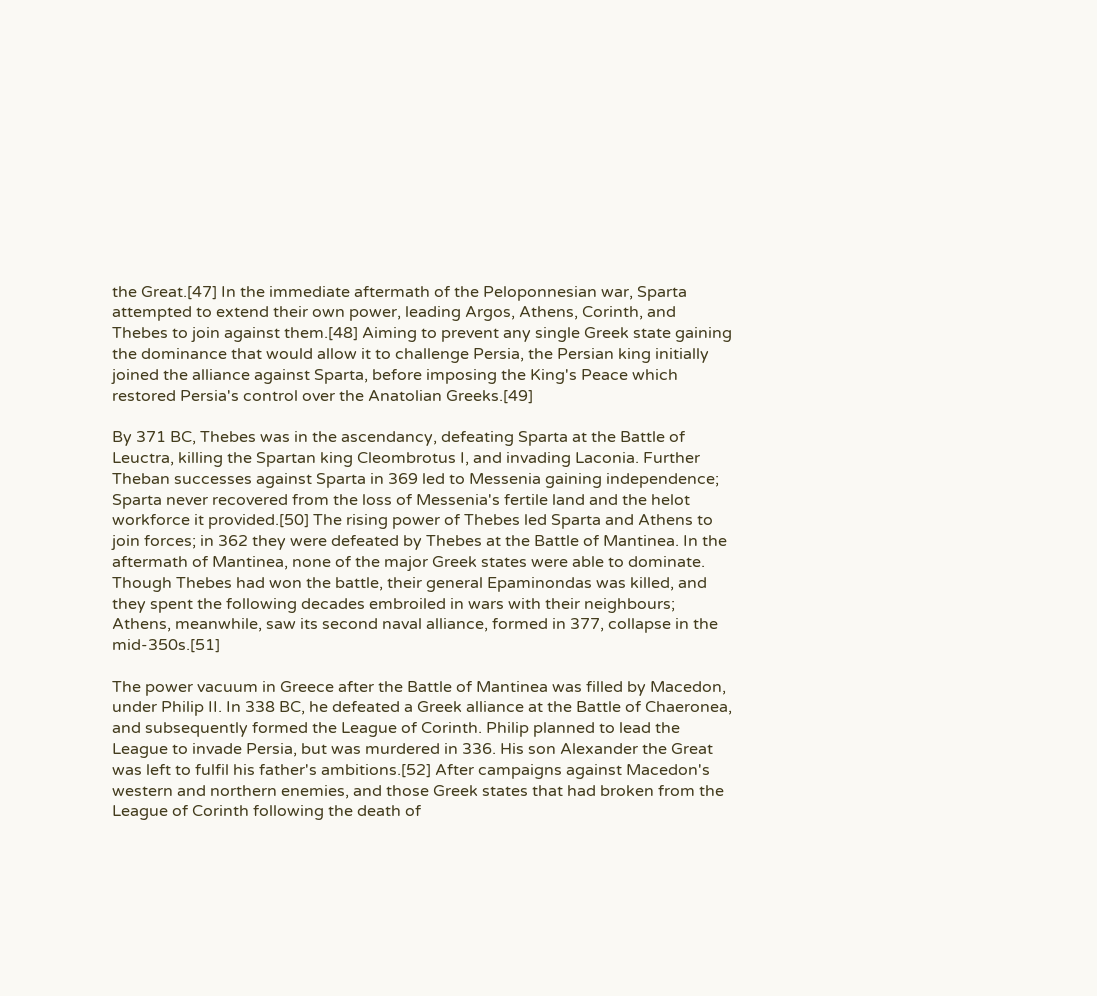the Great.[47] In the immediate aftermath of the Peloponnesian war, Sparta attempted to extend their own power, leading Argos, Athens, Corinth, and Thebes to join against them.[48] Aiming to prevent any single Greek state gaining the dominance that would allow it to challenge Persia, the Persian king initially joined the alliance against Sparta, before imposing the King's Peace which restored Persia's control over the Anatolian Greeks.[49]

By 371 BC, Thebes was in the ascendancy, defeating Sparta at the Battle of Leuctra, killing the Spartan king Cleombrotus I, and invading Laconia. Further Theban successes against Sparta in 369 led to Messenia gaining independence; Sparta never recovered from the loss of Messenia's fertile land and the helot workforce it provided.[50] The rising power of Thebes led Sparta and Athens to join forces; in 362 they were defeated by Thebes at the Battle of Mantinea. In the aftermath of Mantinea, none of the major Greek states were able to dominate. Though Thebes had won the battle, their general Epaminondas was killed, and they spent the following decades embroiled in wars with their neighbours; Athens, meanwhile, saw its second naval alliance, formed in 377, collapse in the mid-350s.[51]

The power vacuum in Greece after the Battle of Mantinea was filled by Macedon, under Philip II. In 338 BC, he defeated a Greek alliance at the Battle of Chaeronea, and subsequently formed the League of Corinth. Philip planned to lead the League to invade Persia, but was murdered in 336. His son Alexander the Great was left to fulfil his father's ambitions.[52] After campaigns against Macedon's western and northern enemies, and those Greek states that had broken from the League of Corinth following the death of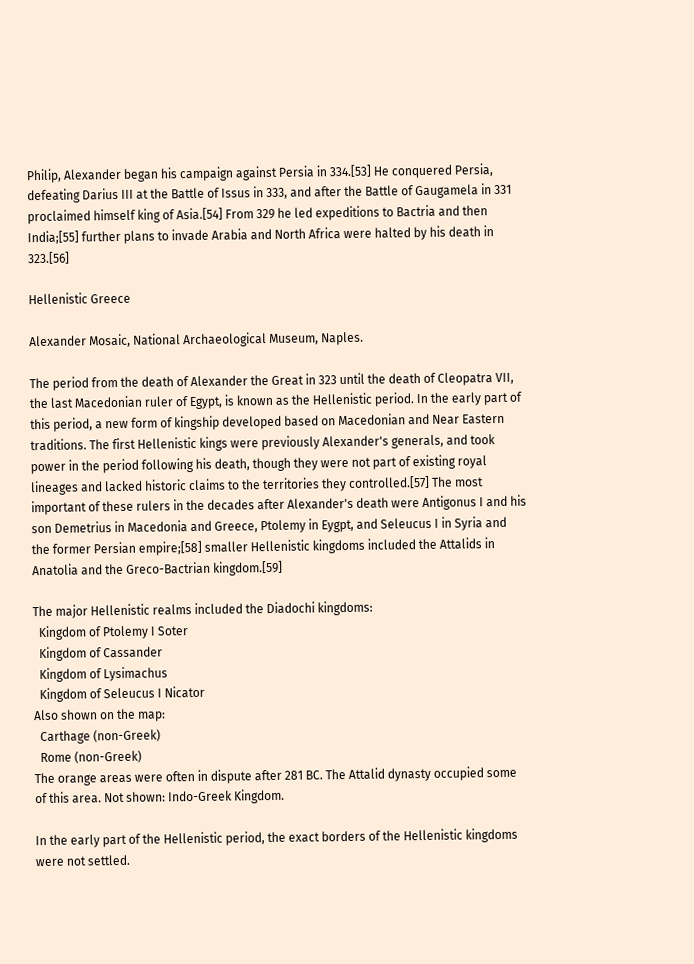Philip, Alexander began his campaign against Persia in 334.[53] He conquered Persia, defeating Darius III at the Battle of Issus in 333, and after the Battle of Gaugamela in 331 proclaimed himself king of Asia.[54] From 329 he led expeditions to Bactria and then India;[55] further plans to invade Arabia and North Africa were halted by his death in 323.[56]

Hellenistic Greece

Alexander Mosaic, National Archaeological Museum, Naples.

The period from the death of Alexander the Great in 323 until the death of Cleopatra VII, the last Macedonian ruler of Egypt, is known as the Hellenistic period. In the early part of this period, a new form of kingship developed based on Macedonian and Near Eastern traditions. The first Hellenistic kings were previously Alexander's generals, and took power in the period following his death, though they were not part of existing royal lineages and lacked historic claims to the territories they controlled.[57] The most important of these rulers in the decades after Alexander's death were Antigonus I and his son Demetrius in Macedonia and Greece, Ptolemy in Eygpt, and Seleucus I in Syria and the former Persian empire;[58] smaller Hellenistic kingdoms included the Attalids in Anatolia and the Greco-Bactrian kingdom.[59]

The major Hellenistic realms included the Diadochi kingdoms:
  Kingdom of Ptolemy I Soter
  Kingdom of Cassander
  Kingdom of Lysimachus
  Kingdom of Seleucus I Nicator
Also shown on the map:
  Carthage (non-Greek)
  Rome (non-Greek)
The orange areas were often in dispute after 281 BC. The Attalid dynasty occupied some of this area. Not shown: Indo-Greek Kingdom.

In the early part of the Hellenistic period, the exact borders of the Hellenistic kingdoms were not settled.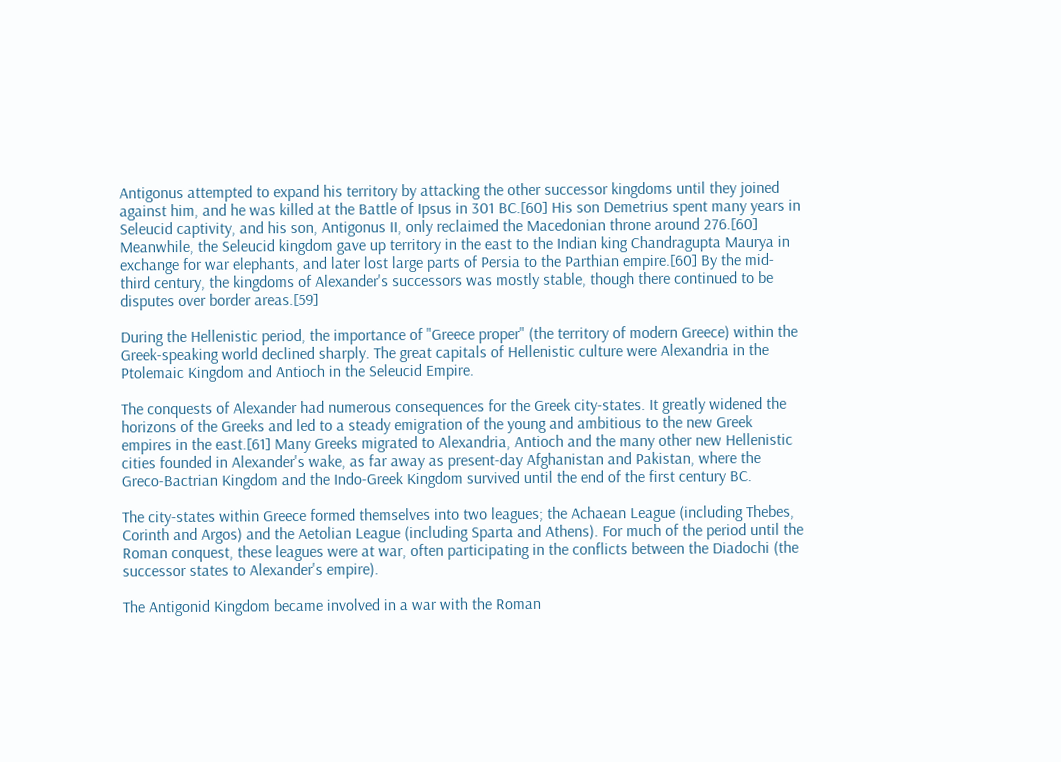Antigonus attempted to expand his territory by attacking the other successor kingdoms until they joined against him, and he was killed at the Battle of Ipsus in 301 BC.[60] His son Demetrius spent many years in Seleucid captivity, and his son, Antigonus II, only reclaimed the Macedonian throne around 276.[60] Meanwhile, the Seleucid kingdom gave up territory in the east to the Indian king Chandragupta Maurya in exchange for war elephants, and later lost large parts of Persia to the Parthian empire.[60] By the mid-third century, the kingdoms of Alexander's successors was mostly stable, though there continued to be disputes over border areas.[59]

During the Hellenistic period, the importance of "Greece proper" (the territory of modern Greece) within the Greek-speaking world declined sharply. The great capitals of Hellenistic culture were Alexandria in the Ptolemaic Kingdom and Antioch in the Seleucid Empire.

The conquests of Alexander had numerous consequences for the Greek city-states. It greatly widened the horizons of the Greeks and led to a steady emigration of the young and ambitious to the new Greek empires in the east.[61] Many Greeks migrated to Alexandria, Antioch and the many other new Hellenistic cities founded in Alexander's wake, as far away as present-day Afghanistan and Pakistan, where the Greco-Bactrian Kingdom and the Indo-Greek Kingdom survived until the end of the first century BC.

The city-states within Greece formed themselves into two leagues; the Achaean League (including Thebes, Corinth and Argos) and the Aetolian League (including Sparta and Athens). For much of the period until the Roman conquest, these leagues were at war, often participating in the conflicts between the Diadochi (the successor states to Alexander's empire).

The Antigonid Kingdom became involved in a war with the Roman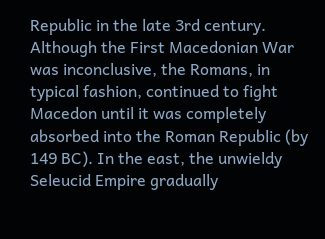Republic in the late 3rd century. Although the First Macedonian War was inconclusive, the Romans, in typical fashion, continued to fight Macedon until it was completely absorbed into the Roman Republic (by 149 BC). In the east, the unwieldy Seleucid Empire gradually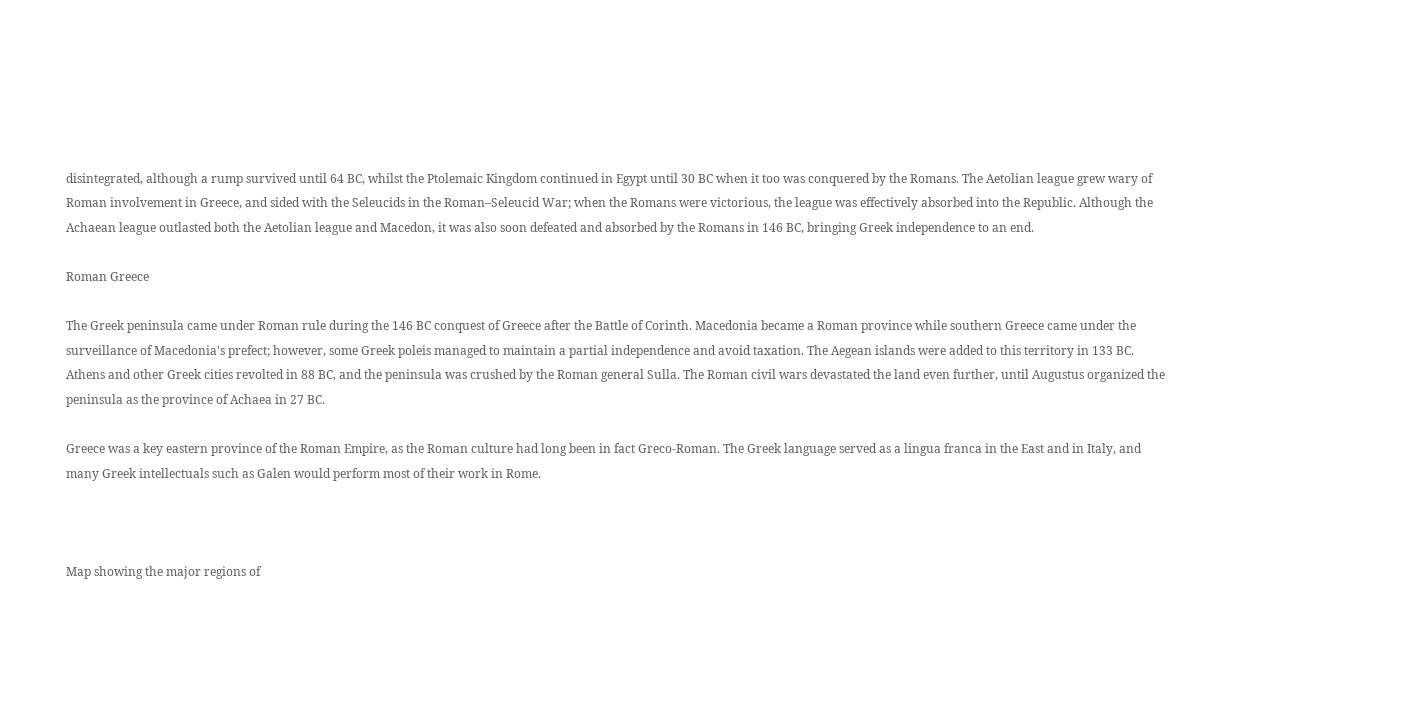disintegrated, although a rump survived until 64 BC, whilst the Ptolemaic Kingdom continued in Egypt until 30 BC when it too was conquered by the Romans. The Aetolian league grew wary of Roman involvement in Greece, and sided with the Seleucids in the Roman–Seleucid War; when the Romans were victorious, the league was effectively absorbed into the Republic. Although the Achaean league outlasted both the Aetolian league and Macedon, it was also soon defeated and absorbed by the Romans in 146 BC, bringing Greek independence to an end.

Roman Greece

The Greek peninsula came under Roman rule during the 146 BC conquest of Greece after the Battle of Corinth. Macedonia became a Roman province while southern Greece came under the surveillance of Macedonia's prefect; however, some Greek poleis managed to maintain a partial independence and avoid taxation. The Aegean islands were added to this territory in 133 BC. Athens and other Greek cities revolted in 88 BC, and the peninsula was crushed by the Roman general Sulla. The Roman civil wars devastated the land even further, until Augustus organized the peninsula as the province of Achaea in 27 BC.

Greece was a key eastern province of the Roman Empire, as the Roman culture had long been in fact Greco-Roman. The Greek language served as a lingua franca in the East and in Italy, and many Greek intellectuals such as Galen would perform most of their work in Rome.



Map showing the major regions of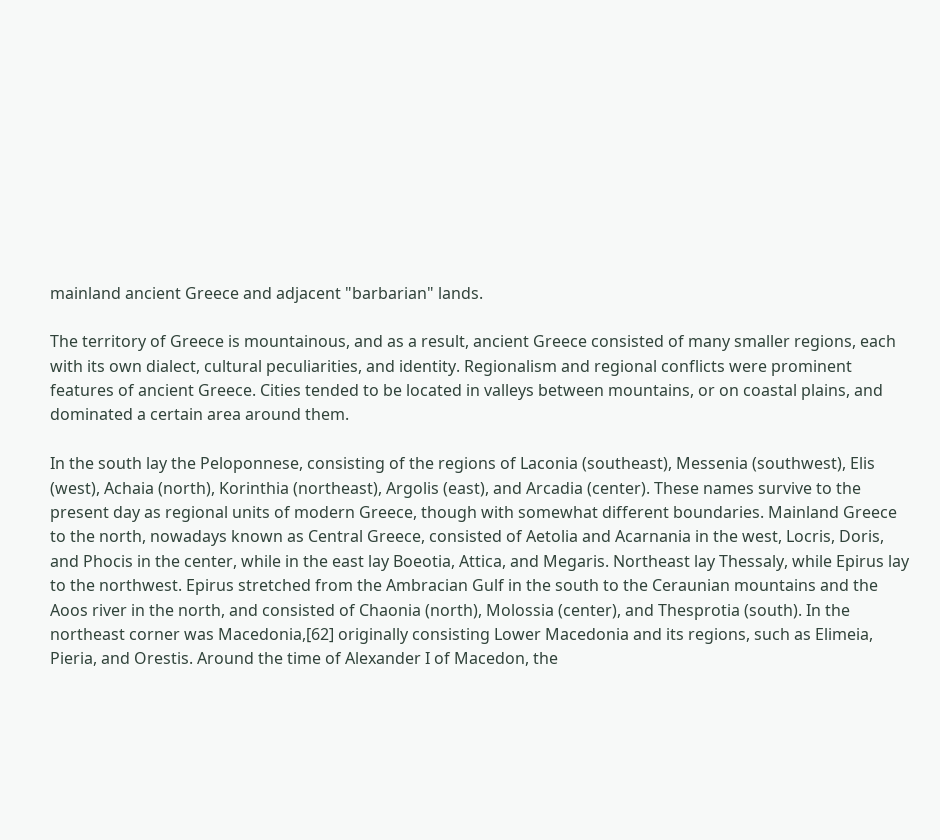mainland ancient Greece and adjacent "barbarian" lands.

The territory of Greece is mountainous, and as a result, ancient Greece consisted of many smaller regions, each with its own dialect, cultural peculiarities, and identity. Regionalism and regional conflicts were prominent features of ancient Greece. Cities tended to be located in valleys between mountains, or on coastal plains, and dominated a certain area around them.

In the south lay the Peloponnese, consisting of the regions of Laconia (southeast), Messenia (southwest), Elis (west), Achaia (north), Korinthia (northeast), Argolis (east), and Arcadia (center). These names survive to the present day as regional units of modern Greece, though with somewhat different boundaries. Mainland Greece to the north, nowadays known as Central Greece, consisted of Aetolia and Acarnania in the west, Locris, Doris, and Phocis in the center, while in the east lay Boeotia, Attica, and Megaris. Northeast lay Thessaly, while Epirus lay to the northwest. Epirus stretched from the Ambracian Gulf in the south to the Ceraunian mountains and the Aoos river in the north, and consisted of Chaonia (north), Molossia (center), and Thesprotia (south). In the northeast corner was Macedonia,[62] originally consisting Lower Macedonia and its regions, such as Elimeia, Pieria, and Orestis. Around the time of Alexander I of Macedon, the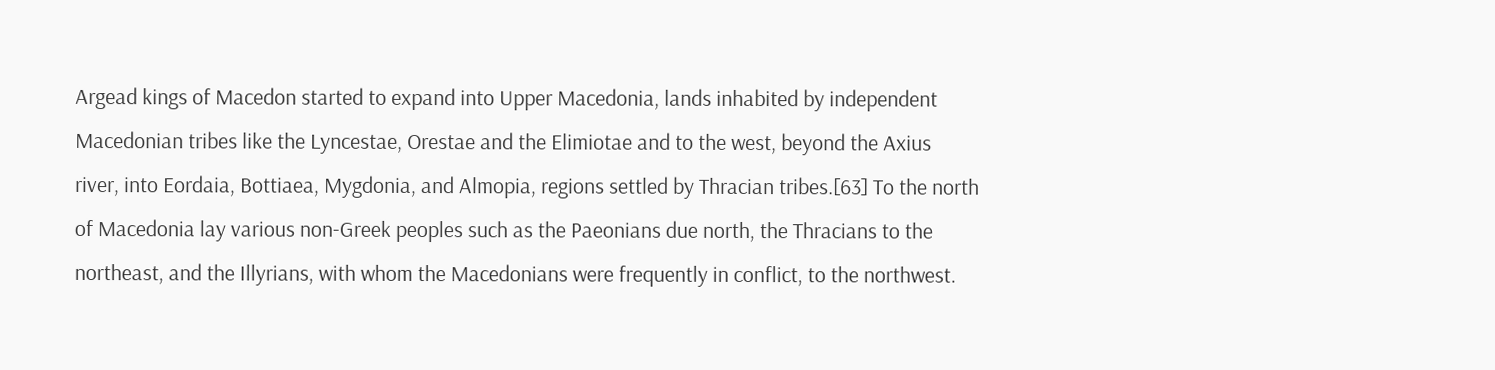Argead kings of Macedon started to expand into Upper Macedonia, lands inhabited by independent Macedonian tribes like the Lyncestae, Orestae and the Elimiotae and to the west, beyond the Axius river, into Eordaia, Bottiaea, Mygdonia, and Almopia, regions settled by Thracian tribes.[63] To the north of Macedonia lay various non-Greek peoples such as the Paeonians due north, the Thracians to the northeast, and the Illyrians, with whom the Macedonians were frequently in conflict, to the northwest.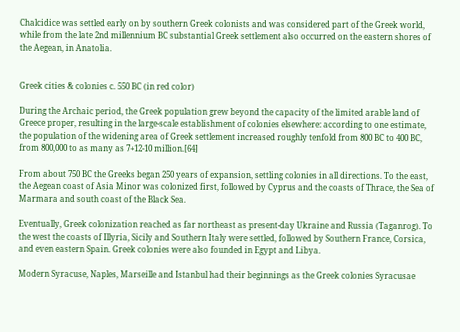Chalcidice was settled early on by southern Greek colonists and was considered part of the Greek world, while from the late 2nd millennium BC substantial Greek settlement also occurred on the eastern shores of the Aegean, in Anatolia.


Greek cities & colonies c. 550 BC (in red color)

During the Archaic period, the Greek population grew beyond the capacity of the limited arable land of Greece proper, resulting in the large-scale establishment of colonies elsewhere: according to one estimate, the population of the widening area of Greek settlement increased roughly tenfold from 800 BC to 400 BC, from 800,000 to as many as 7+12-10 million.[64]

From about 750 BC the Greeks began 250 years of expansion, settling colonies in all directions. To the east, the Aegean coast of Asia Minor was colonized first, followed by Cyprus and the coasts of Thrace, the Sea of Marmara and south coast of the Black Sea.

Eventually, Greek colonization reached as far northeast as present-day Ukraine and Russia (Taganrog). To the west the coasts of Illyria, Sicily and Southern Italy were settled, followed by Southern France, Corsica, and even eastern Spain. Greek colonies were also founded in Egypt and Libya.

Modern Syracuse, Naples, Marseille and Istanbul had their beginnings as the Greek colonies Syracusae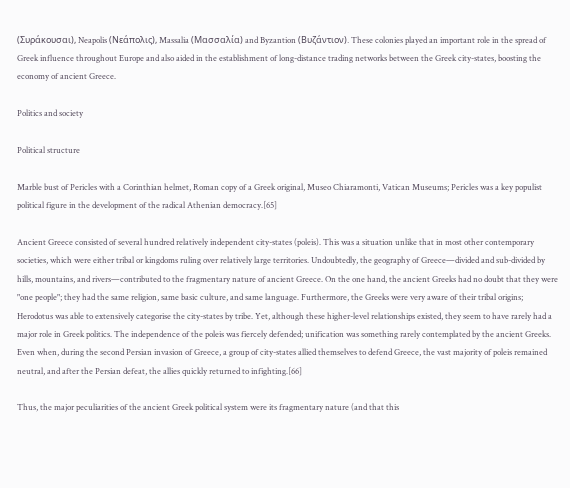(Συράκουσαι), Neapolis (Νεάπολις), Massalia (Μασσαλία) and Byzantion (Βυζάντιον). These colonies played an important role in the spread of Greek influence throughout Europe and also aided in the establishment of long-distance trading networks between the Greek city-states, boosting the economy of ancient Greece.

Politics and society

Political structure

Marble bust of Pericles with a Corinthian helmet, Roman copy of a Greek original, Museo Chiaramonti, Vatican Museums; Pericles was a key populist political figure in the development of the radical Athenian democracy.[65]

Ancient Greece consisted of several hundred relatively independent city-states (poleis). This was a situation unlike that in most other contemporary societies, which were either tribal or kingdoms ruling over relatively large territories. Undoubtedly, the geography of Greece—divided and sub-divided by hills, mountains, and rivers—contributed to the fragmentary nature of ancient Greece. On the one hand, the ancient Greeks had no doubt that they were "one people"; they had the same religion, same basic culture, and same language. Furthermore, the Greeks were very aware of their tribal origins; Herodotus was able to extensively categorise the city-states by tribe. Yet, although these higher-level relationships existed, they seem to have rarely had a major role in Greek politics. The independence of the poleis was fiercely defended; unification was something rarely contemplated by the ancient Greeks. Even when, during the second Persian invasion of Greece, a group of city-states allied themselves to defend Greece, the vast majority of poleis remained neutral, and after the Persian defeat, the allies quickly returned to infighting.[66]

Thus, the major peculiarities of the ancient Greek political system were its fragmentary nature (and that this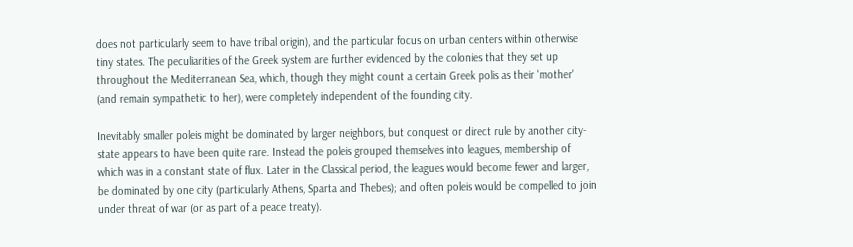does not particularly seem to have tribal origin), and the particular focus on urban centers within otherwise tiny states. The peculiarities of the Greek system are further evidenced by the colonies that they set up throughout the Mediterranean Sea, which, though they might count a certain Greek polis as their 'mother' (and remain sympathetic to her), were completely independent of the founding city.

Inevitably smaller poleis might be dominated by larger neighbors, but conquest or direct rule by another city-state appears to have been quite rare. Instead the poleis grouped themselves into leagues, membership of which was in a constant state of flux. Later in the Classical period, the leagues would become fewer and larger, be dominated by one city (particularly Athens, Sparta and Thebes); and often poleis would be compelled to join under threat of war (or as part of a peace treaty).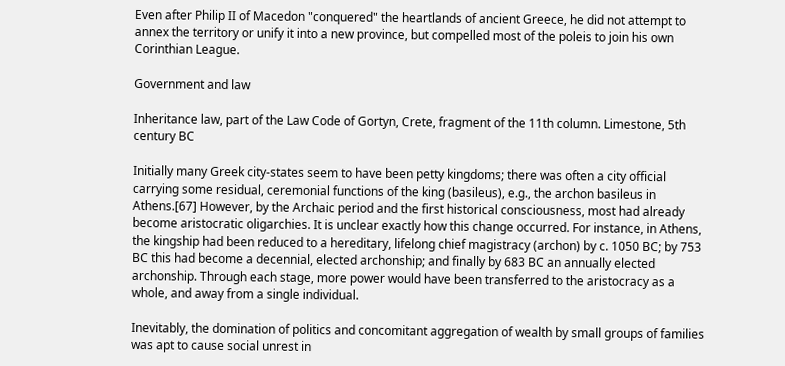Even after Philip II of Macedon "conquered" the heartlands of ancient Greece, he did not attempt to annex the territory or unify it into a new province, but compelled most of the poleis to join his own Corinthian League.

Government and law

Inheritance law, part of the Law Code of Gortyn, Crete, fragment of the 11th column. Limestone, 5th century BC

Initially many Greek city-states seem to have been petty kingdoms; there was often a city official carrying some residual, ceremonial functions of the king (basileus), e.g., the archon basileus in Athens.[67] However, by the Archaic period and the first historical consciousness, most had already become aristocratic oligarchies. It is unclear exactly how this change occurred. For instance, in Athens, the kingship had been reduced to a hereditary, lifelong chief magistracy (archon) by c. 1050 BC; by 753 BC this had become a decennial, elected archonship; and finally by 683 BC an annually elected archonship. Through each stage, more power would have been transferred to the aristocracy as a whole, and away from a single individual.

Inevitably, the domination of politics and concomitant aggregation of wealth by small groups of families was apt to cause social unrest in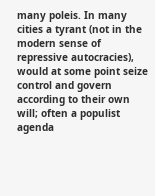many poleis. In many cities a tyrant (not in the modern sense of repressive autocracies), would at some point seize control and govern according to their own will; often a populist agenda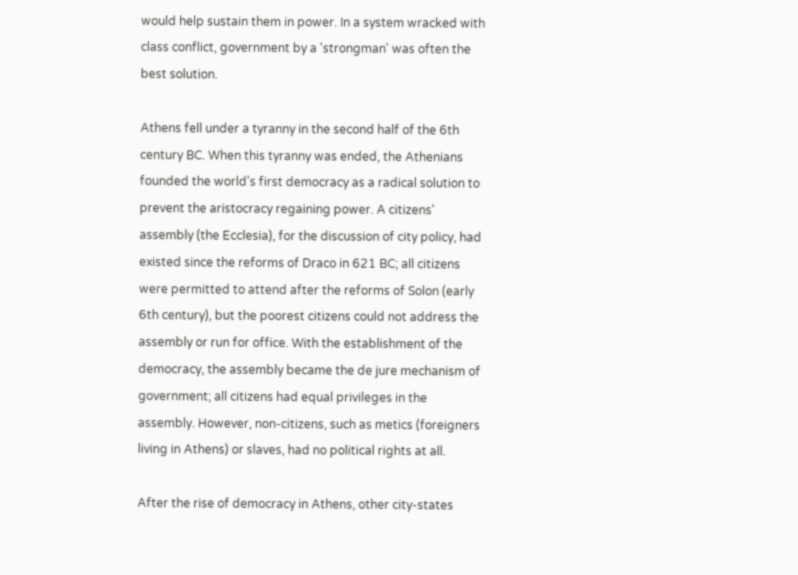would help sustain them in power. In a system wracked with class conflict, government by a 'strongman' was often the best solution.

Athens fell under a tyranny in the second half of the 6th century BC. When this tyranny was ended, the Athenians founded the world's first democracy as a radical solution to prevent the aristocracy regaining power. A citizens' assembly (the Ecclesia), for the discussion of city policy, had existed since the reforms of Draco in 621 BC; all citizens were permitted to attend after the reforms of Solon (early 6th century), but the poorest citizens could not address the assembly or run for office. With the establishment of the democracy, the assembly became the de jure mechanism of government; all citizens had equal privileges in the assembly. However, non-citizens, such as metics (foreigners living in Athens) or slaves, had no political rights at all.

After the rise of democracy in Athens, other city-states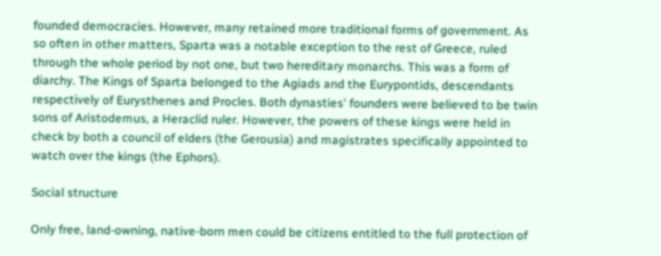founded democracies. However, many retained more traditional forms of government. As so often in other matters, Sparta was a notable exception to the rest of Greece, ruled through the whole period by not one, but two hereditary monarchs. This was a form of diarchy. The Kings of Sparta belonged to the Agiads and the Eurypontids, descendants respectively of Eurysthenes and Procles. Both dynasties' founders were believed to be twin sons of Aristodemus, a Heraclid ruler. However, the powers of these kings were held in check by both a council of elders (the Gerousia) and magistrates specifically appointed to watch over the kings (the Ephors).

Social structure

Only free, land-owning, native-born men could be citizens entitled to the full protection of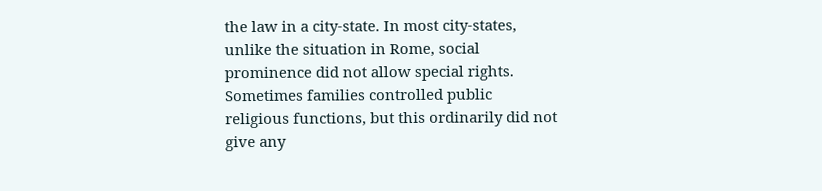the law in a city-state. In most city-states, unlike the situation in Rome, social prominence did not allow special rights. Sometimes families controlled public religious functions, but this ordinarily did not give any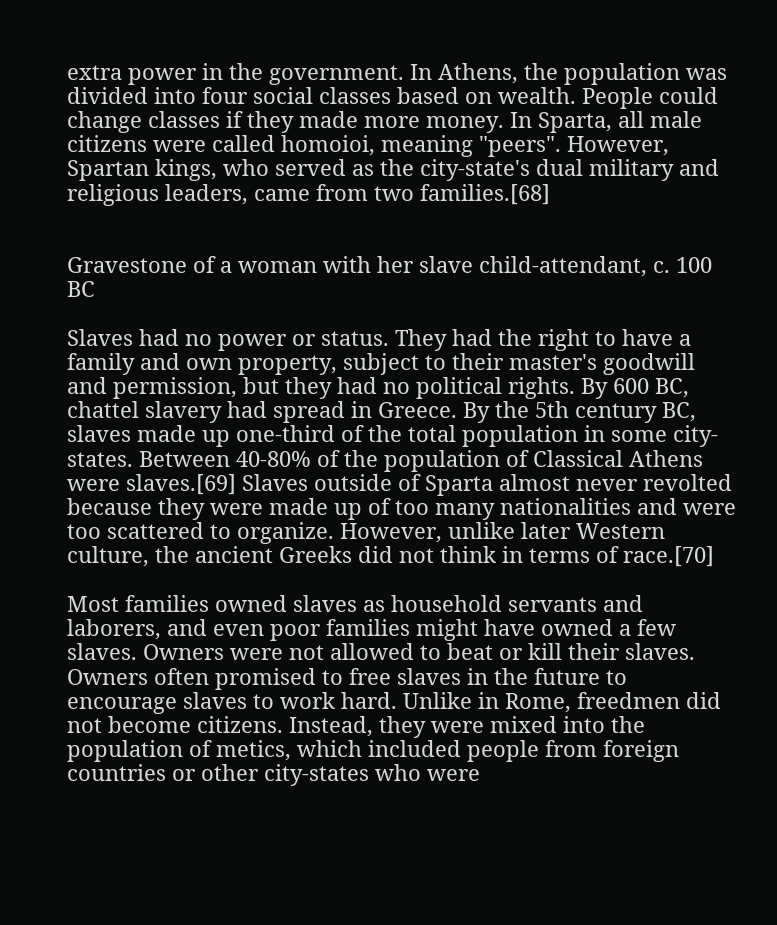extra power in the government. In Athens, the population was divided into four social classes based on wealth. People could change classes if they made more money. In Sparta, all male citizens were called homoioi, meaning "peers". However, Spartan kings, who served as the city-state's dual military and religious leaders, came from two families.[68]


Gravestone of a woman with her slave child-attendant, c. 100 BC

Slaves had no power or status. They had the right to have a family and own property, subject to their master's goodwill and permission, but they had no political rights. By 600 BC, chattel slavery had spread in Greece. By the 5th century BC, slaves made up one-third of the total population in some city-states. Between 40-80% of the population of Classical Athens were slaves.[69] Slaves outside of Sparta almost never revolted because they were made up of too many nationalities and were too scattered to organize. However, unlike later Western culture, the ancient Greeks did not think in terms of race.[70]

Most families owned slaves as household servants and laborers, and even poor families might have owned a few slaves. Owners were not allowed to beat or kill their slaves. Owners often promised to free slaves in the future to encourage slaves to work hard. Unlike in Rome, freedmen did not become citizens. Instead, they were mixed into the population of metics, which included people from foreign countries or other city-states who were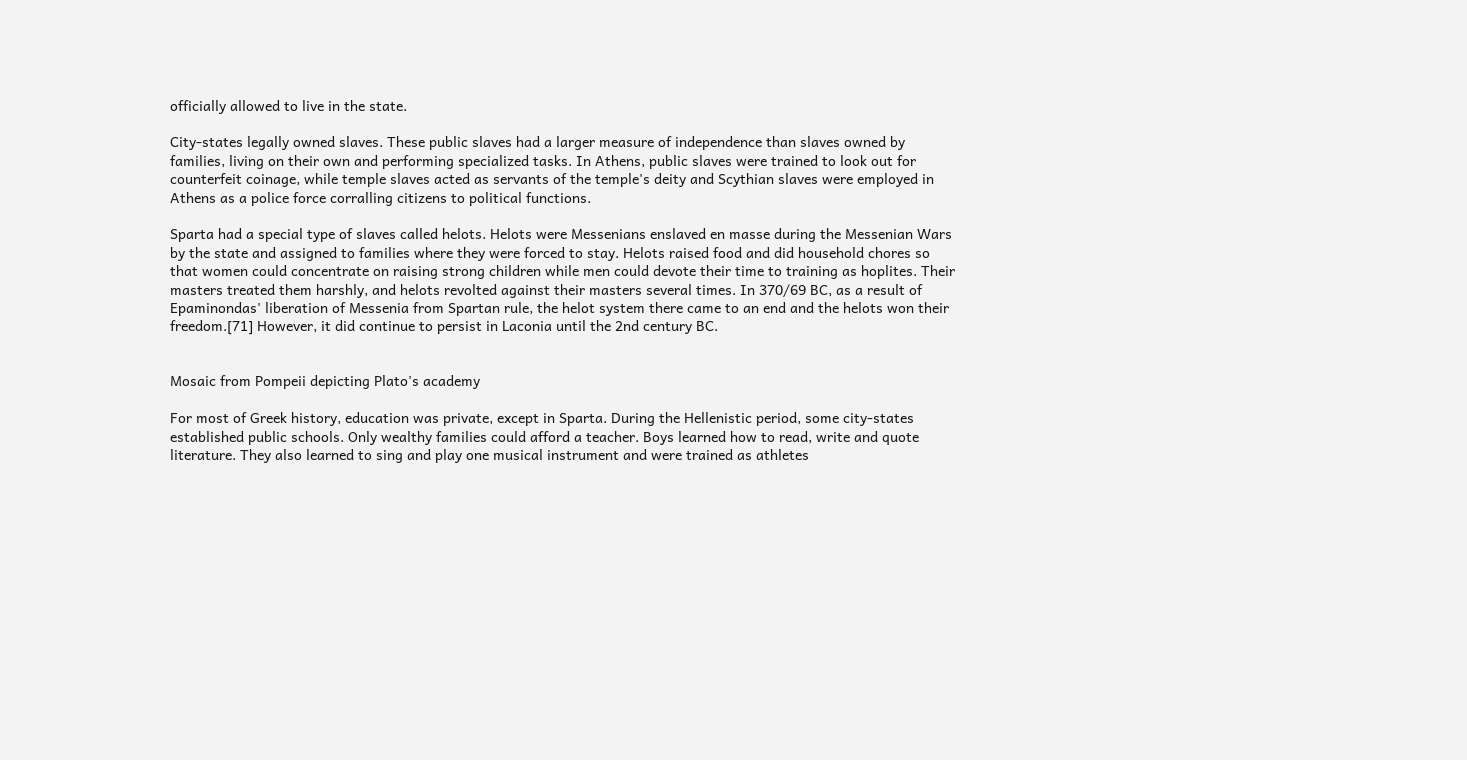officially allowed to live in the state.

City-states legally owned slaves. These public slaves had a larger measure of independence than slaves owned by families, living on their own and performing specialized tasks. In Athens, public slaves were trained to look out for counterfeit coinage, while temple slaves acted as servants of the temple's deity and Scythian slaves were employed in Athens as a police force corralling citizens to political functions.

Sparta had a special type of slaves called helots. Helots were Messenians enslaved en masse during the Messenian Wars by the state and assigned to families where they were forced to stay. Helots raised food and did household chores so that women could concentrate on raising strong children while men could devote their time to training as hoplites. Their masters treated them harshly, and helots revolted against their masters several times. In 370/69 BC, as a result of Epaminondas' liberation of Messenia from Spartan rule, the helot system there came to an end and the helots won their freedom.[71] However, it did continue to persist in Laconia until the 2nd century BC.


Mosaic from Pompeii depicting Plato's academy

For most of Greek history, education was private, except in Sparta. During the Hellenistic period, some city-states established public schools. Only wealthy families could afford a teacher. Boys learned how to read, write and quote literature. They also learned to sing and play one musical instrument and were trained as athletes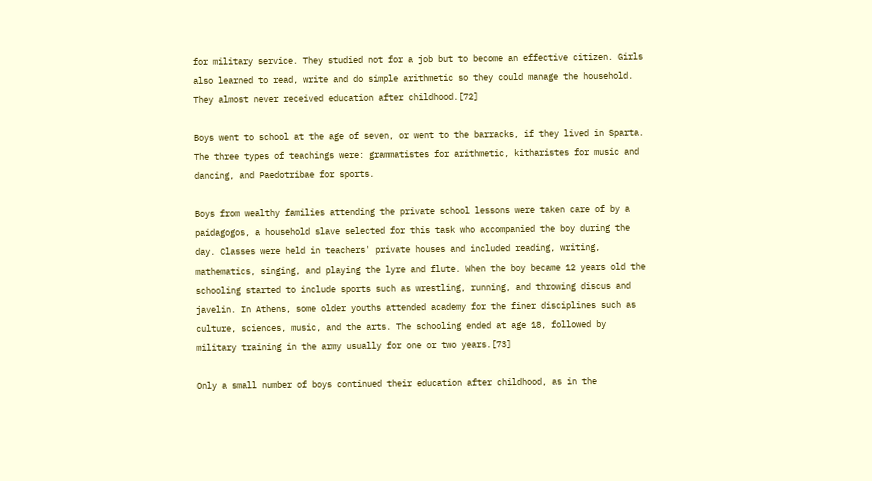for military service. They studied not for a job but to become an effective citizen. Girls also learned to read, write and do simple arithmetic so they could manage the household. They almost never received education after childhood.[72]

Boys went to school at the age of seven, or went to the barracks, if they lived in Sparta. The three types of teachings were: grammatistes for arithmetic, kitharistes for music and dancing, and Paedotribae for sports.

Boys from wealthy families attending the private school lessons were taken care of by a paidagogos, a household slave selected for this task who accompanied the boy during the day. Classes were held in teachers' private houses and included reading, writing, mathematics, singing, and playing the lyre and flute. When the boy became 12 years old the schooling started to include sports such as wrestling, running, and throwing discus and javelin. In Athens, some older youths attended academy for the finer disciplines such as culture, sciences, music, and the arts. The schooling ended at age 18, followed by military training in the army usually for one or two years.[73]

Only a small number of boys continued their education after childhood, as in the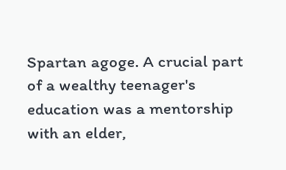Spartan agoge. A crucial part of a wealthy teenager's education was a mentorship with an elder,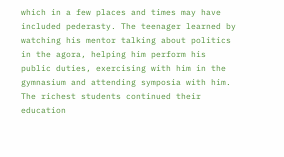which in a few places and times may have included pederasty. The teenager learned by watching his mentor talking about politics in the agora, helping him perform his public duties, exercising with him in the gymnasium and attending symposia with him. The richest students continued their education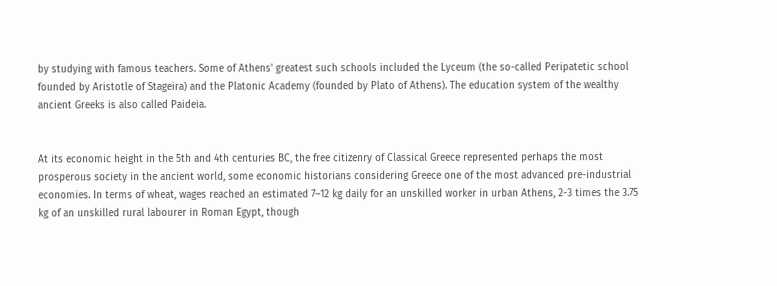by studying with famous teachers. Some of Athens' greatest such schools included the Lyceum (the so-called Peripatetic school founded by Aristotle of Stageira) and the Platonic Academy (founded by Plato of Athens). The education system of the wealthy ancient Greeks is also called Paideia.


At its economic height in the 5th and 4th centuries BC, the free citizenry of Classical Greece represented perhaps the most prosperous society in the ancient world, some economic historians considering Greece one of the most advanced pre-industrial economies. In terms of wheat, wages reached an estimated 7–12 kg daily for an unskilled worker in urban Athens, 2-3 times the 3.75 kg of an unskilled rural labourer in Roman Egypt, though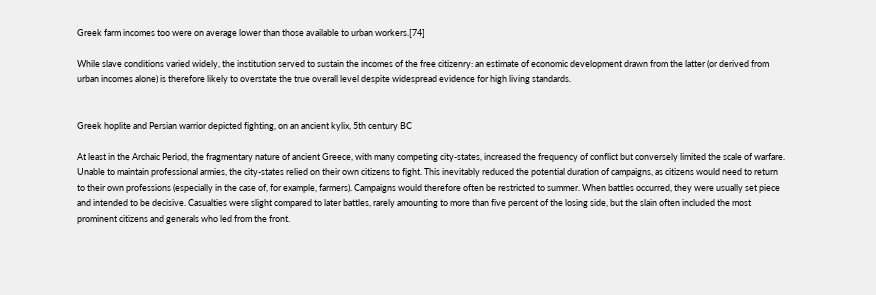Greek farm incomes too were on average lower than those available to urban workers.[74]

While slave conditions varied widely, the institution served to sustain the incomes of the free citizenry: an estimate of economic development drawn from the latter (or derived from urban incomes alone) is therefore likely to overstate the true overall level despite widespread evidence for high living standards.


Greek hoplite and Persian warrior depicted fighting, on an ancient kylix, 5th century BC

At least in the Archaic Period, the fragmentary nature of ancient Greece, with many competing city-states, increased the frequency of conflict but conversely limited the scale of warfare. Unable to maintain professional armies, the city-states relied on their own citizens to fight. This inevitably reduced the potential duration of campaigns, as citizens would need to return to their own professions (especially in the case of, for example, farmers). Campaigns would therefore often be restricted to summer. When battles occurred, they were usually set piece and intended to be decisive. Casualties were slight compared to later battles, rarely amounting to more than five percent of the losing side, but the slain often included the most prominent citizens and generals who led from the front.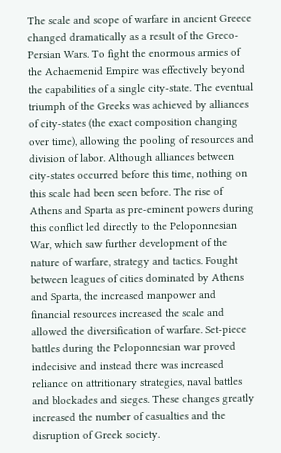The scale and scope of warfare in ancient Greece changed dramatically as a result of the Greco-Persian Wars. To fight the enormous armies of the Achaemenid Empire was effectively beyond the capabilities of a single city-state. The eventual triumph of the Greeks was achieved by alliances of city-states (the exact composition changing over time), allowing the pooling of resources and division of labor. Although alliances between city-states occurred before this time, nothing on this scale had been seen before. The rise of Athens and Sparta as pre-eminent powers during this conflict led directly to the Peloponnesian War, which saw further development of the nature of warfare, strategy and tactics. Fought between leagues of cities dominated by Athens and Sparta, the increased manpower and financial resources increased the scale and allowed the diversification of warfare. Set-piece battles during the Peloponnesian war proved indecisive and instead there was increased reliance on attritionary strategies, naval battles and blockades and sieges. These changes greatly increased the number of casualties and the disruption of Greek society.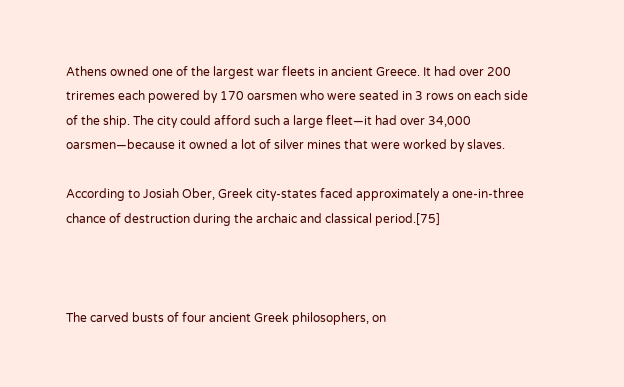Athens owned one of the largest war fleets in ancient Greece. It had over 200 triremes each powered by 170 oarsmen who were seated in 3 rows on each side of the ship. The city could afford such a large fleet—it had over 34,000 oarsmen—because it owned a lot of silver mines that were worked by slaves.

According to Josiah Ober, Greek city-states faced approximately a one-in-three chance of destruction during the archaic and classical period.[75]



The carved busts of four ancient Greek philosophers, on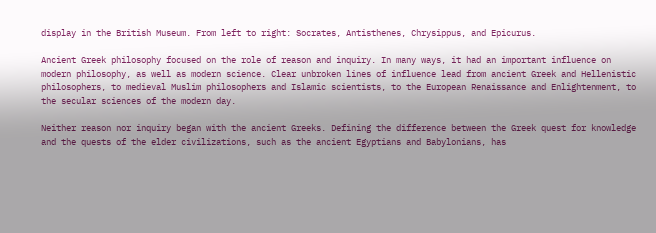display in the British Museum. From left to right: Socrates, Antisthenes, Chrysippus, and Epicurus.

Ancient Greek philosophy focused on the role of reason and inquiry. In many ways, it had an important influence on modern philosophy, as well as modern science. Clear unbroken lines of influence lead from ancient Greek and Hellenistic philosophers, to medieval Muslim philosophers and Islamic scientists, to the European Renaissance and Enlightenment, to the secular sciences of the modern day.

Neither reason nor inquiry began with the ancient Greeks. Defining the difference between the Greek quest for knowledge and the quests of the elder civilizations, such as the ancient Egyptians and Babylonians, has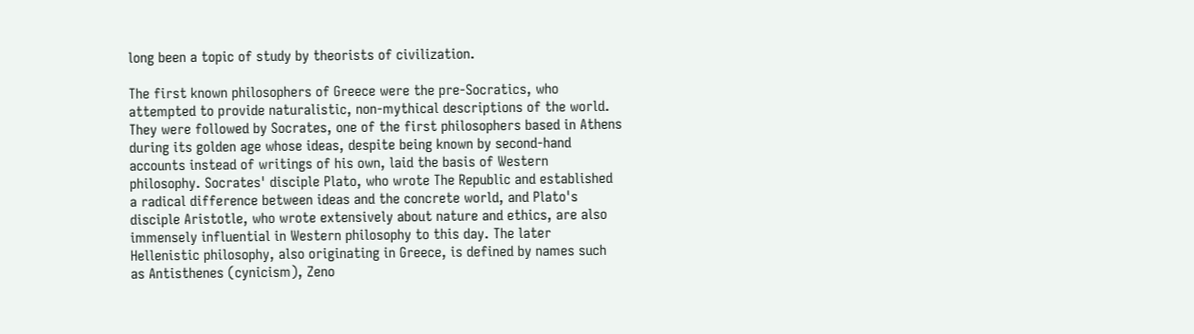long been a topic of study by theorists of civilization.

The first known philosophers of Greece were the pre-Socratics, who attempted to provide naturalistic, non-mythical descriptions of the world. They were followed by Socrates, one of the first philosophers based in Athens during its golden age whose ideas, despite being known by second-hand accounts instead of writings of his own, laid the basis of Western philosophy. Socrates' disciple Plato, who wrote The Republic and established a radical difference between ideas and the concrete world, and Plato's disciple Aristotle, who wrote extensively about nature and ethics, are also immensely influential in Western philosophy to this day. The later Hellenistic philosophy, also originating in Greece, is defined by names such as Antisthenes (cynicism), Zeno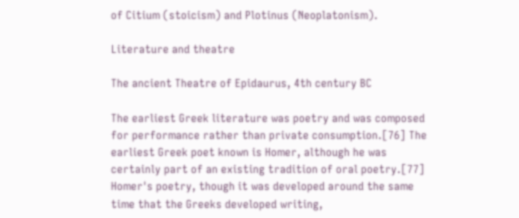of Citium (stoicism) and Plotinus (Neoplatonism).

Literature and theatre

The ancient Theatre of Epidaurus, 4th century BC

The earliest Greek literature was poetry and was composed for performance rather than private consumption.[76] The earliest Greek poet known is Homer, although he was certainly part of an existing tradition of oral poetry.[77] Homer's poetry, though it was developed around the same time that the Greeks developed writing,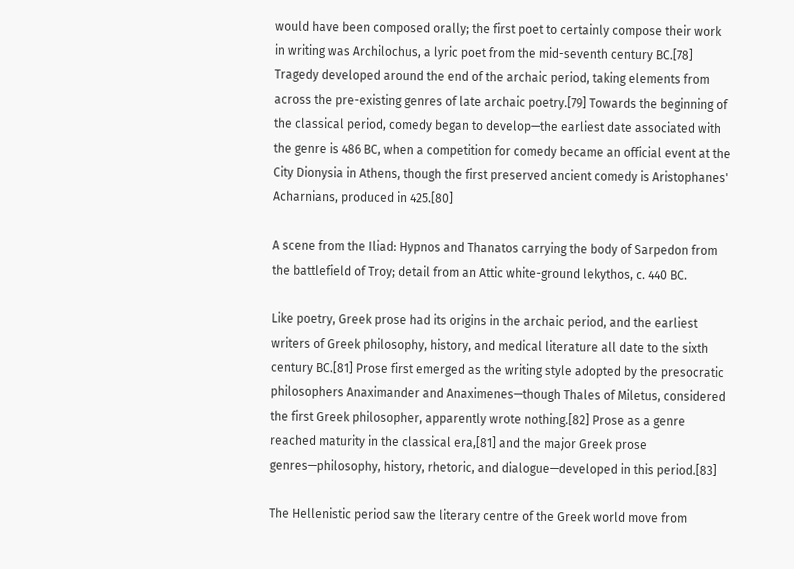would have been composed orally; the first poet to certainly compose their work in writing was Archilochus, a lyric poet from the mid-seventh century BC.[78] Tragedy developed around the end of the archaic period, taking elements from across the pre-existing genres of late archaic poetry.[79] Towards the beginning of the classical period, comedy began to develop—the earliest date associated with the genre is 486 BC, when a competition for comedy became an official event at the City Dionysia in Athens, though the first preserved ancient comedy is Aristophanes' Acharnians, produced in 425.[80]

A scene from the Iliad: Hypnos and Thanatos carrying the body of Sarpedon from the battlefield of Troy; detail from an Attic white-ground lekythos, c. 440 BC.

Like poetry, Greek prose had its origins in the archaic period, and the earliest writers of Greek philosophy, history, and medical literature all date to the sixth century BC.[81] Prose first emerged as the writing style adopted by the presocratic philosophers Anaximander and Anaximenes—though Thales of Miletus, considered the first Greek philosopher, apparently wrote nothing.[82] Prose as a genre reached maturity in the classical era,[81] and the major Greek prose genres—philosophy, history, rhetoric, and dialogue—developed in this period.[83]

The Hellenistic period saw the literary centre of the Greek world move from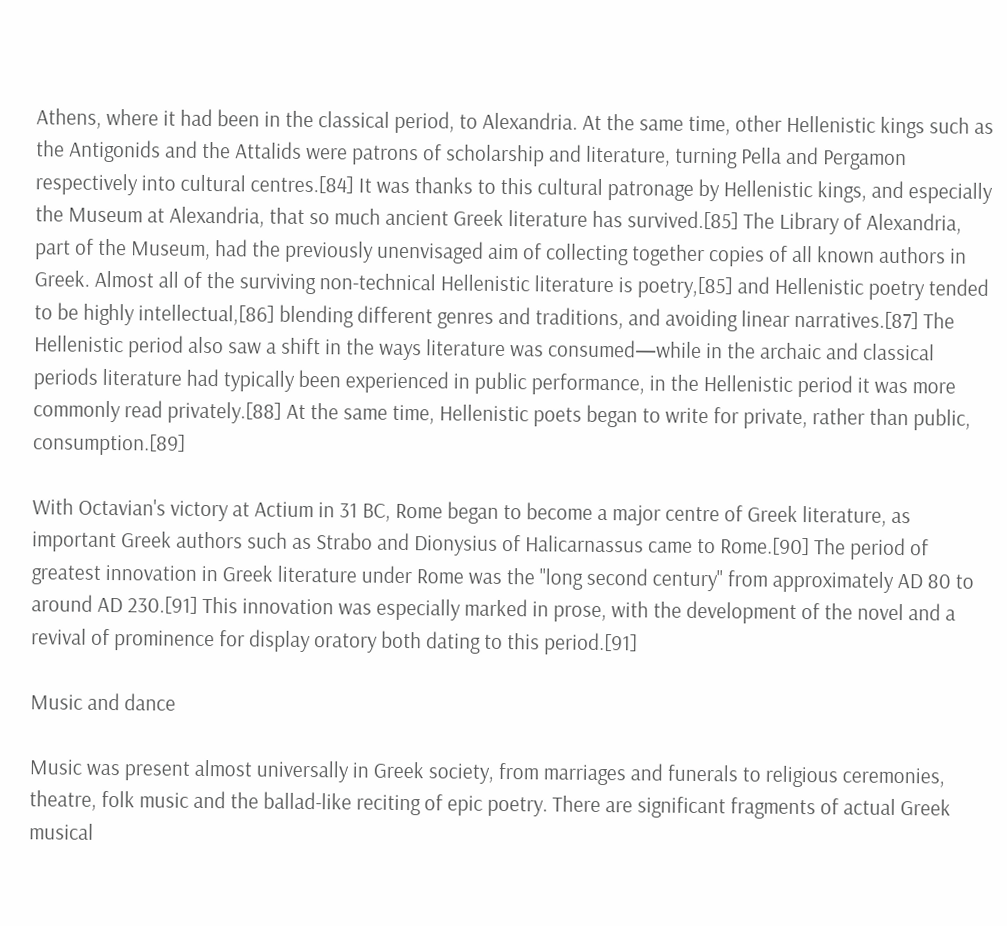Athens, where it had been in the classical period, to Alexandria. At the same time, other Hellenistic kings such as the Antigonids and the Attalids were patrons of scholarship and literature, turning Pella and Pergamon respectively into cultural centres.[84] It was thanks to this cultural patronage by Hellenistic kings, and especially the Museum at Alexandria, that so much ancient Greek literature has survived.[85] The Library of Alexandria, part of the Museum, had the previously unenvisaged aim of collecting together copies of all known authors in Greek. Almost all of the surviving non-technical Hellenistic literature is poetry,[85] and Hellenistic poetry tended to be highly intellectual,[86] blending different genres and traditions, and avoiding linear narratives.[87] The Hellenistic period also saw a shift in the ways literature was consumed—while in the archaic and classical periods literature had typically been experienced in public performance, in the Hellenistic period it was more commonly read privately.[88] At the same time, Hellenistic poets began to write for private, rather than public, consumption.[89]

With Octavian's victory at Actium in 31 BC, Rome began to become a major centre of Greek literature, as important Greek authors such as Strabo and Dionysius of Halicarnassus came to Rome.[90] The period of greatest innovation in Greek literature under Rome was the "long second century" from approximately AD 80 to around AD 230.[91] This innovation was especially marked in prose, with the development of the novel and a revival of prominence for display oratory both dating to this period.[91]

Music and dance

Music was present almost universally in Greek society, from marriages and funerals to religious ceremonies, theatre, folk music and the ballad-like reciting of epic poetry. There are significant fragments of actual Greek musical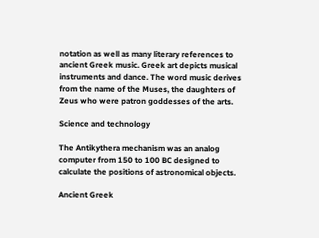notation as well as many literary references to ancient Greek music. Greek art depicts musical instruments and dance. The word music derives from the name of the Muses, the daughters of Zeus who were patron goddesses of the arts.

Science and technology

The Antikythera mechanism was an analog computer from 150 to 100 BC designed to calculate the positions of astronomical objects.

Ancient Greek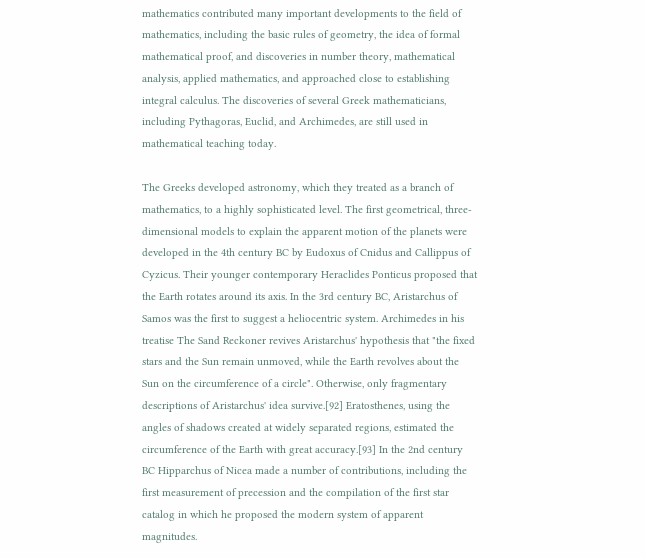mathematics contributed many important developments to the field of mathematics, including the basic rules of geometry, the idea of formal mathematical proof, and discoveries in number theory, mathematical analysis, applied mathematics, and approached close to establishing integral calculus. The discoveries of several Greek mathematicians, including Pythagoras, Euclid, and Archimedes, are still used in mathematical teaching today.

The Greeks developed astronomy, which they treated as a branch of mathematics, to a highly sophisticated level. The first geometrical, three-dimensional models to explain the apparent motion of the planets were developed in the 4th century BC by Eudoxus of Cnidus and Callippus of Cyzicus. Their younger contemporary Heraclides Ponticus proposed that the Earth rotates around its axis. In the 3rd century BC, Aristarchus of Samos was the first to suggest a heliocentric system. Archimedes in his treatise The Sand Reckoner revives Aristarchus' hypothesis that "the fixed stars and the Sun remain unmoved, while the Earth revolves about the Sun on the circumference of a circle". Otherwise, only fragmentary descriptions of Aristarchus' idea survive.[92] Eratosthenes, using the angles of shadows created at widely separated regions, estimated the circumference of the Earth with great accuracy.[93] In the 2nd century BC Hipparchus of Nicea made a number of contributions, including the first measurement of precession and the compilation of the first star catalog in which he proposed the modern system of apparent magnitudes.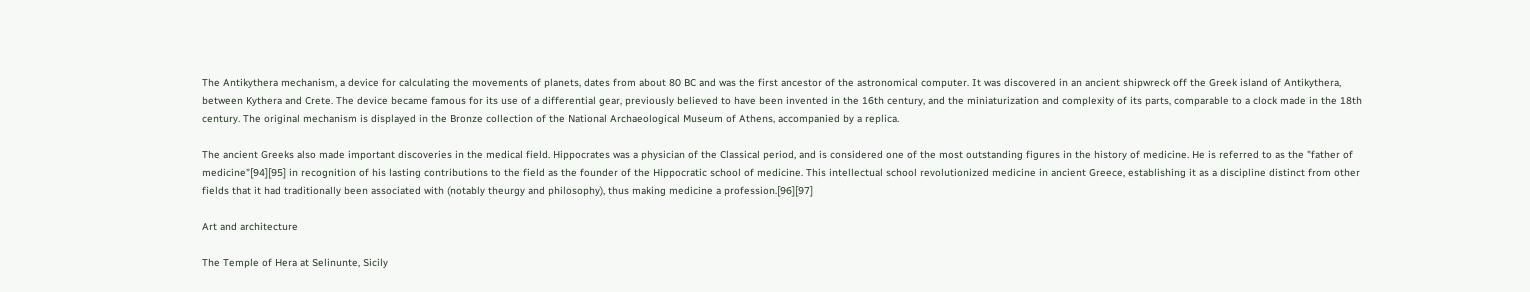The Antikythera mechanism, a device for calculating the movements of planets, dates from about 80 BC and was the first ancestor of the astronomical computer. It was discovered in an ancient shipwreck off the Greek island of Antikythera, between Kythera and Crete. The device became famous for its use of a differential gear, previously believed to have been invented in the 16th century, and the miniaturization and complexity of its parts, comparable to a clock made in the 18th century. The original mechanism is displayed in the Bronze collection of the National Archaeological Museum of Athens, accompanied by a replica.

The ancient Greeks also made important discoveries in the medical field. Hippocrates was a physician of the Classical period, and is considered one of the most outstanding figures in the history of medicine. He is referred to as the "father of medicine"[94][95] in recognition of his lasting contributions to the field as the founder of the Hippocratic school of medicine. This intellectual school revolutionized medicine in ancient Greece, establishing it as a discipline distinct from other fields that it had traditionally been associated with (notably theurgy and philosophy), thus making medicine a profession.[96][97]

Art and architecture

The Temple of Hera at Selinunte, Sicily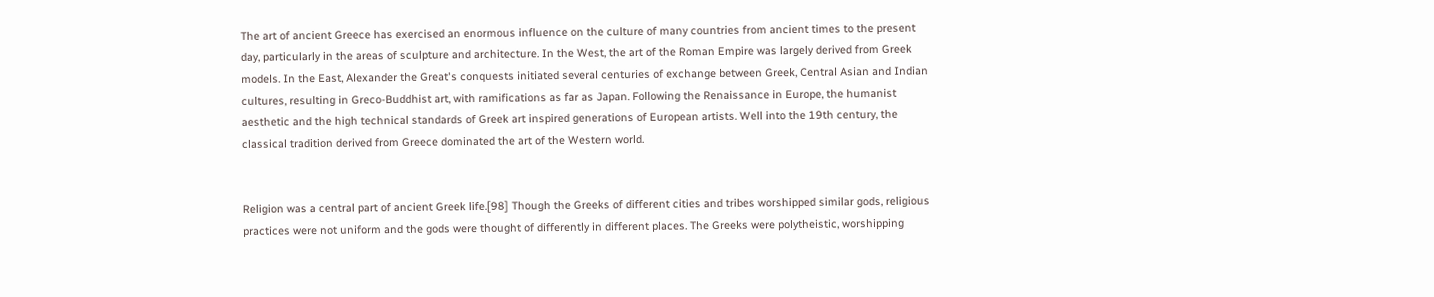The art of ancient Greece has exercised an enormous influence on the culture of many countries from ancient times to the present day, particularly in the areas of sculpture and architecture. In the West, the art of the Roman Empire was largely derived from Greek models. In the East, Alexander the Great's conquests initiated several centuries of exchange between Greek, Central Asian and Indian cultures, resulting in Greco-Buddhist art, with ramifications as far as Japan. Following the Renaissance in Europe, the humanist aesthetic and the high technical standards of Greek art inspired generations of European artists. Well into the 19th century, the classical tradition derived from Greece dominated the art of the Western world.


Religion was a central part of ancient Greek life.[98] Though the Greeks of different cities and tribes worshipped similar gods, religious practices were not uniform and the gods were thought of differently in different places. The Greeks were polytheistic, worshipping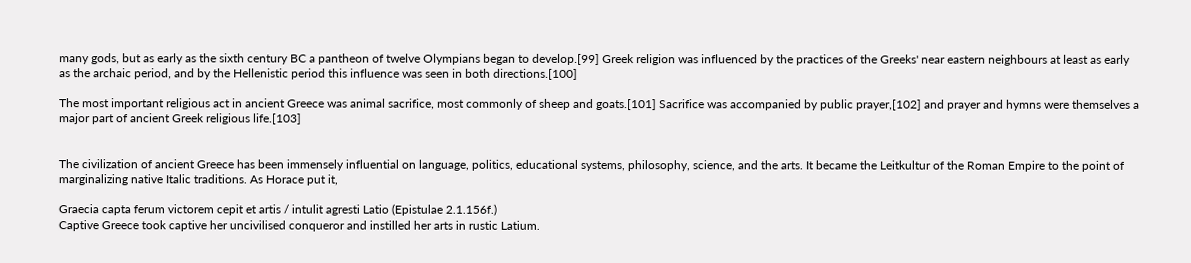many gods, but as early as the sixth century BC a pantheon of twelve Olympians began to develop.[99] Greek religion was influenced by the practices of the Greeks' near eastern neighbours at least as early as the archaic period, and by the Hellenistic period this influence was seen in both directions.[100]

The most important religious act in ancient Greece was animal sacrifice, most commonly of sheep and goats.[101] Sacrifice was accompanied by public prayer,[102] and prayer and hymns were themselves a major part of ancient Greek religious life.[103]


The civilization of ancient Greece has been immensely influential on language, politics, educational systems, philosophy, science, and the arts. It became the Leitkultur of the Roman Empire to the point of marginalizing native Italic traditions. As Horace put it,

Graecia capta ferum victorem cepit et artis / intulit agresti Latio (Epistulae 2.1.156f.)
Captive Greece took captive her uncivilised conqueror and instilled her arts in rustic Latium.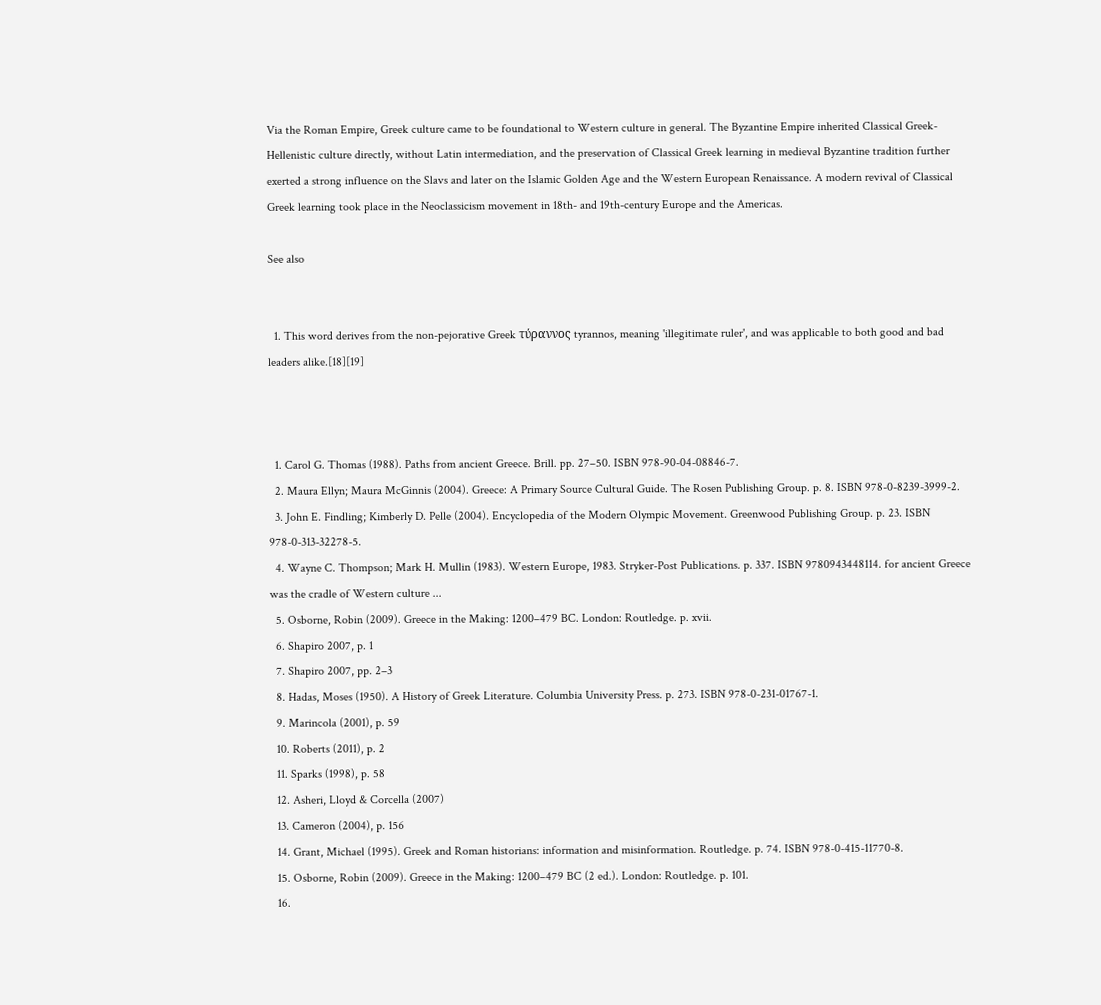Via the Roman Empire, Greek culture came to be foundational to Western culture in general. The Byzantine Empire inherited Classical Greek-Hellenistic culture directly, without Latin intermediation, and the preservation of Classical Greek learning in medieval Byzantine tradition further exerted a strong influence on the Slavs and later on the Islamic Golden Age and the Western European Renaissance. A modern revival of Classical Greek learning took place in the Neoclassicism movement in 18th- and 19th-century Europe and the Americas.

See also


  1. This word derives from the non-pejorative Greek τύραννος tyrannos, meaning 'illegitimate ruler', and was applicable to both good and bad leaders alike.[18][19]



  1. Carol G. Thomas (1988). Paths from ancient Greece. Brill. pp. 27–50. ISBN 978-90-04-08846-7.
  2. Maura Ellyn; Maura McGinnis (2004). Greece: A Primary Source Cultural Guide. The Rosen Publishing Group. p. 8. ISBN 978-0-8239-3999-2.
  3. John E. Findling; Kimberly D. Pelle (2004). Encyclopedia of the Modern Olympic Movement. Greenwood Publishing Group. p. 23. ISBN 978-0-313-32278-5.
  4. Wayne C. Thompson; Mark H. Mullin (1983). Western Europe, 1983. Stryker-Post Publications. p. 337. ISBN 9780943448114. for ancient Greece was the cradle of Western culture ...
  5. Osborne, Robin (2009). Greece in the Making: 1200–479 BC. London: Routledge. p. xvii.
  6. Shapiro 2007, p. 1
  7. Shapiro 2007, pp. 2–3
  8. Hadas, Moses (1950). A History of Greek Literature. Columbia University Press. p. 273. ISBN 978-0-231-01767-1.
  9. Marincola (2001), p. 59
  10. Roberts (2011), p. 2
  11. Sparks (1998), p. 58
  12. Asheri, Lloyd & Corcella (2007)
  13. Cameron (2004), p. 156
  14. Grant, Michael (1995). Greek and Roman historians: information and misinformation. Routledge. p. 74. ISBN 978-0-415-11770-8.
  15. Osborne, Robin (2009). Greece in the Making: 1200–479 BC (2 ed.). London: Routledge. p. 101.
  16.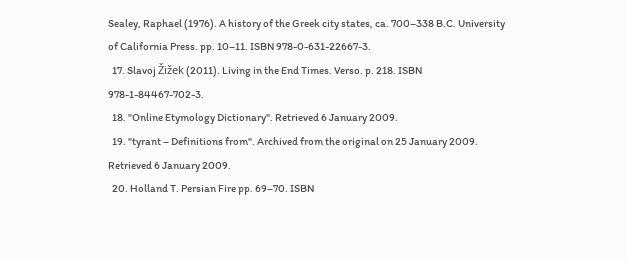Sealey, Raphael (1976). A history of the Greek city states, ca. 700–338 B.C. University of California Press. pp. 10–11. ISBN 978-0-631-22667-3.
  17. Slavoj Žižek (2011). Living in the End Times. Verso. p. 218. ISBN 978-1-84467-702-3.
  18. "Online Etymology Dictionary". Retrieved 6 January 2009.
  19. "tyrant – Definitions from". Archived from the original on 25 January 2009. Retrieved 6 January 2009.
  20. Holland T. Persian Fire pp. 69–70. ISBN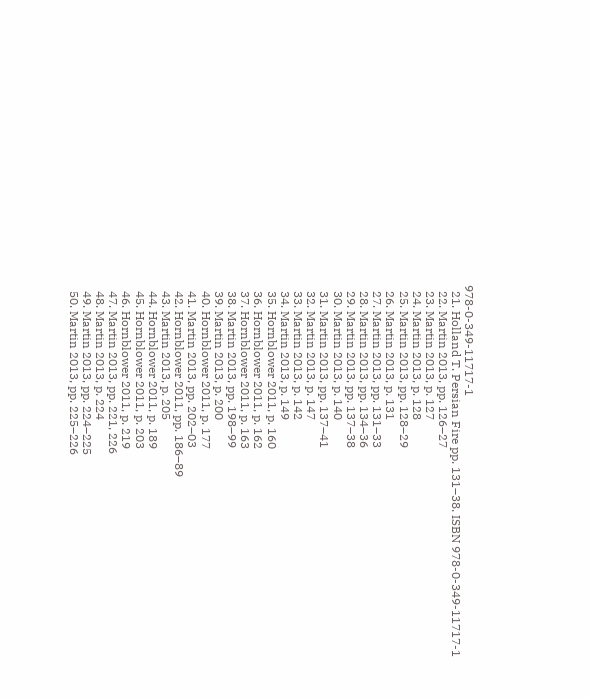978-0-349-11717-1
  21. Holland T. Persian Fire pp. 131–38. ISBN 978-0-349-11717-1
  22. Martin 2013, pp. 126–27
  23. Martin 2013, p. 127
  24. Martin 2013, p. 128
  25. Martin 2013, pp. 128–29
  26. Martin 2013, p. 131
  27. Martin 2013, pp. 131–33
  28. Martin 2013, pp. 134–36
  29. Martin 2013, pp. 137–38
  30. Martin 2013, p. 140
  31. Martin 2013, pp. 137–41
  32. Martin 2013, p. 147
  33. Martin 2013, p. 142
  34. Martin 2013, p. 149
  35. Hornblower 2011, p. 160
  36. Hornblower 2011, p. 162
  37. Hornblower 2011, p. 163
  38. Martin 2013, pp. 198–99
  39. Martin 2013, p. 200
  40. Hornblower 2011, p. 177
  41. Martin 2013, pp. 202–03
  42. Hornblower 2011, pp. 186–89
  43. Martin 2013, p. 205
  44. Hornblower 2011, p. 189
  45. Hornblower 2011, p. 203
  46. Hornblower 2011, p. 219
  47. Martin 2013, pp. 221, 226
  48. Martin 2013, p. 224
  49. Martin 2013, pp. 224–225
  50. Martin 2013, pp. 225–226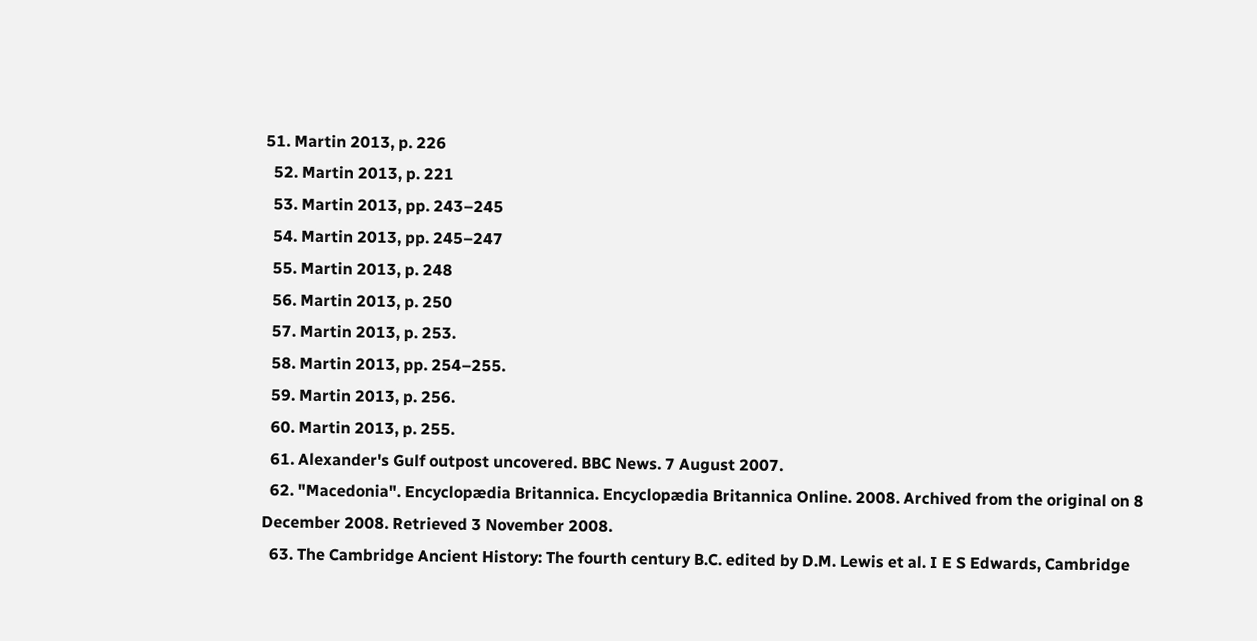51. Martin 2013, p. 226
  52. Martin 2013, p. 221
  53. Martin 2013, pp. 243–245
  54. Martin 2013, pp. 245–247
  55. Martin 2013, p. 248
  56. Martin 2013, p. 250
  57. Martin 2013, p. 253.
  58. Martin 2013, pp. 254–255.
  59. Martin 2013, p. 256.
  60. Martin 2013, p. 255.
  61. Alexander's Gulf outpost uncovered. BBC News. 7 August 2007.
  62. "Macedonia". Encyclopædia Britannica. Encyclopædia Britannica Online. 2008. Archived from the original on 8 December 2008. Retrieved 3 November 2008.
  63. The Cambridge Ancient History: The fourth century B.C. edited by D.M. Lewis et al. I E S Edwards, Cambridge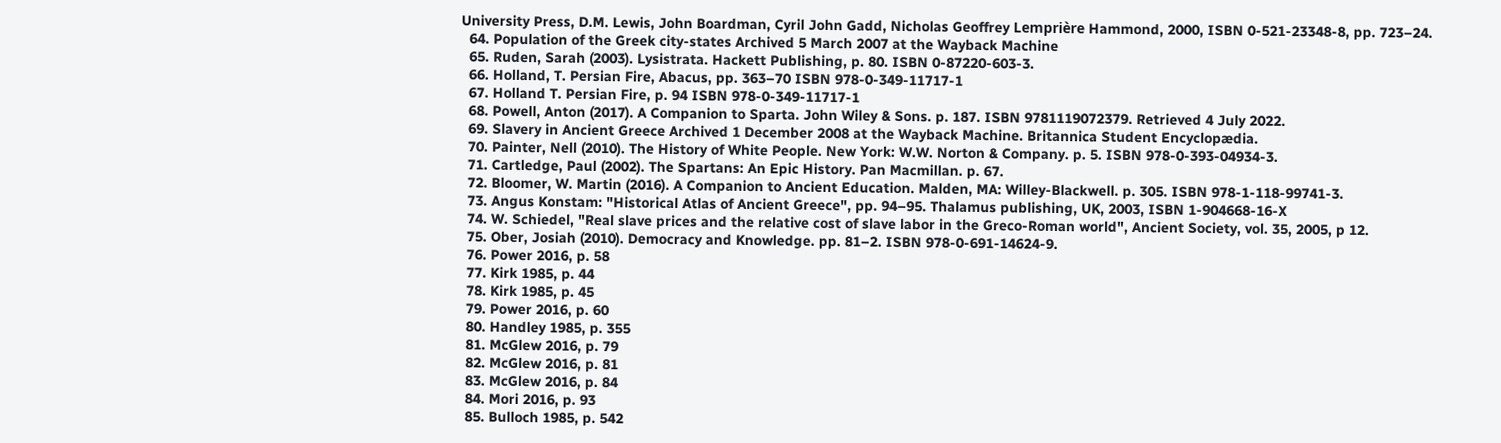University Press, D.M. Lewis, John Boardman, Cyril John Gadd, Nicholas Geoffrey Lemprière Hammond, 2000, ISBN 0-521-23348-8, pp. 723–24.
  64. Population of the Greek city-states Archived 5 March 2007 at the Wayback Machine
  65. Ruden, Sarah (2003). Lysistrata. Hackett Publishing, p. 80. ISBN 0-87220-603-3.
  66. Holland, T. Persian Fire, Abacus, pp. 363–70 ISBN 978-0-349-11717-1
  67. Holland T. Persian Fire, p. 94 ISBN 978-0-349-11717-1
  68. Powell, Anton (2017). A Companion to Sparta. John Wiley & Sons. p. 187. ISBN 9781119072379. Retrieved 4 July 2022.
  69. Slavery in Ancient Greece Archived 1 December 2008 at the Wayback Machine. Britannica Student Encyclopædia.
  70. Painter, Nell (2010). The History of White People. New York: W.W. Norton & Company. p. 5. ISBN 978-0-393-04934-3.
  71. Cartledge, Paul (2002). The Spartans: An Epic History. Pan Macmillan. p. 67.
  72. Bloomer, W. Martin (2016). A Companion to Ancient Education. Malden, MA: Willey-Blackwell. p. 305. ISBN 978-1-118-99741-3.
  73. Angus Konstam: "Historical Atlas of Ancient Greece", pp. 94–95. Thalamus publishing, UK, 2003, ISBN 1-904668-16-X
  74. W. Schiedel, "Real slave prices and the relative cost of slave labor in the Greco-Roman world", Ancient Society, vol. 35, 2005, p 12.
  75. Ober, Josiah (2010). Democracy and Knowledge. pp. 81–2. ISBN 978-0-691-14624-9.
  76. Power 2016, p. 58
  77. Kirk 1985, p. 44
  78. Kirk 1985, p. 45
  79. Power 2016, p. 60
  80. Handley 1985, p. 355
  81. McGlew 2016, p. 79
  82. McGlew 2016, p. 81
  83. McGlew 2016, p. 84
  84. Mori 2016, p. 93
  85. Bulloch 1985, p. 542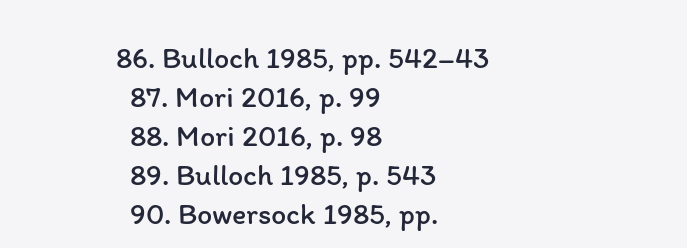86. Bulloch 1985, pp. 542–43
  87. Mori 2016, p. 99
  88. Mori 2016, p. 98
  89. Bulloch 1985, p. 543
  90. Bowersock 1985, pp.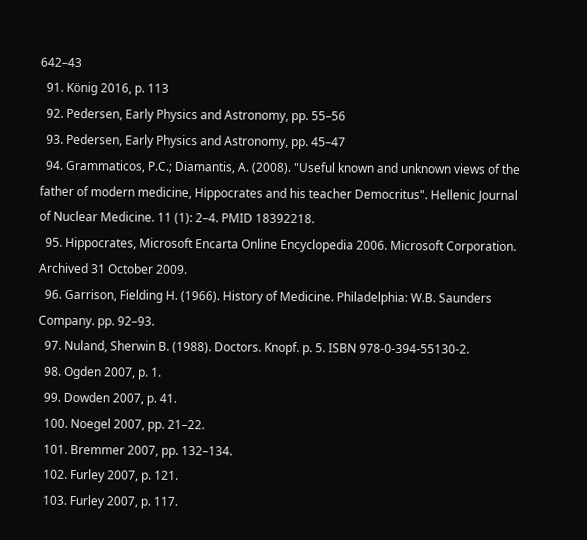642–43
  91. König 2016, p. 113
  92. Pedersen, Early Physics and Astronomy, pp. 55–56
  93. Pedersen, Early Physics and Astronomy, pp. 45–47
  94. Grammaticos, P.C.; Diamantis, A. (2008). "Useful known and unknown views of the father of modern medicine, Hippocrates and his teacher Democritus". Hellenic Journal of Nuclear Medicine. 11 (1): 2–4. PMID 18392218.
  95. Hippocrates, Microsoft Encarta Online Encyclopedia 2006. Microsoft Corporation. Archived 31 October 2009.
  96. Garrison, Fielding H. (1966). History of Medicine. Philadelphia: W.B. Saunders Company. pp. 92–93.
  97. Nuland, Sherwin B. (1988). Doctors. Knopf. p. 5. ISBN 978-0-394-55130-2.
  98. Ogden 2007, p. 1.
  99. Dowden 2007, p. 41.
  100. Noegel 2007, pp. 21–22.
  101. Bremmer 2007, pp. 132–134.
  102. Furley 2007, p. 121.
  103. Furley 2007, p. 117.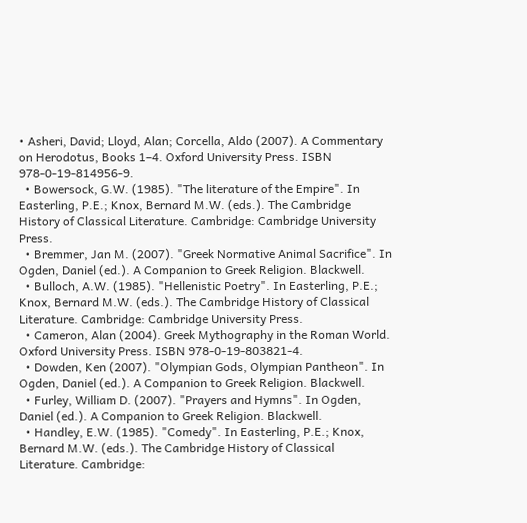• Asheri, David; Lloyd, Alan; Corcella, Aldo (2007). A Commentary on Herodotus, Books 1–4. Oxford University Press. ISBN 978-0-19-814956-9.
  • Bowersock, G.W. (1985). "The literature of the Empire". In Easterling, P.E.; Knox, Bernard M.W. (eds.). The Cambridge History of Classical Literature. Cambridge: Cambridge University Press.
  • Bremmer, Jan M. (2007). "Greek Normative Animal Sacrifice". In Ogden, Daniel (ed.). A Companion to Greek Religion. Blackwell.
  • Bulloch, A.W. (1985). "Hellenistic Poetry". In Easterling, P.E.; Knox, Bernard M.W. (eds.). The Cambridge History of Classical Literature. Cambridge: Cambridge University Press.
  • Cameron, Alan (2004). Greek Mythography in the Roman World. Oxford University Press. ISBN 978-0-19-803821-4.
  • Dowden, Ken (2007). "Olympian Gods, Olympian Pantheon". In Ogden, Daniel (ed.). A Companion to Greek Religion. Blackwell.
  • Furley, William D. (2007). "Prayers and Hymns". In Ogden, Daniel (ed.). A Companion to Greek Religion. Blackwell.
  • Handley, E.W. (1985). "Comedy". In Easterling, P.E.; Knox, Bernard M.W. (eds.). The Cambridge History of Classical Literature. Cambridge: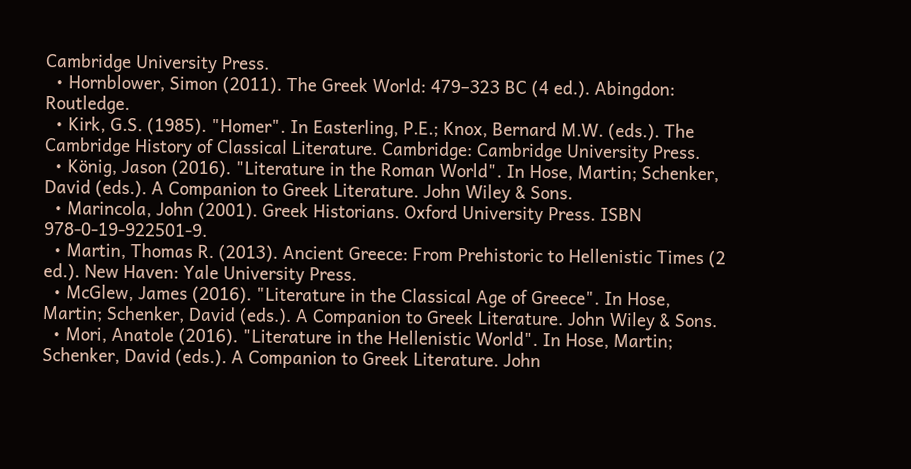Cambridge University Press.
  • Hornblower, Simon (2011). The Greek World: 479–323 BC (4 ed.). Abingdon: Routledge.
  • Kirk, G.S. (1985). "Homer". In Easterling, P.E.; Knox, Bernard M.W. (eds.). The Cambridge History of Classical Literature. Cambridge: Cambridge University Press.
  • König, Jason (2016). "Literature in the Roman World". In Hose, Martin; Schenker, David (eds.). A Companion to Greek Literature. John Wiley & Sons.
  • Marincola, John (2001). Greek Historians. Oxford University Press. ISBN 978-0-19-922501-9.
  • Martin, Thomas R. (2013). Ancient Greece: From Prehistoric to Hellenistic Times (2 ed.). New Haven: Yale University Press.
  • McGlew, James (2016). "Literature in the Classical Age of Greece". In Hose, Martin; Schenker, David (eds.). A Companion to Greek Literature. John Wiley & Sons.
  • Mori, Anatole (2016). "Literature in the Hellenistic World". In Hose, Martin; Schenker, David (eds.). A Companion to Greek Literature. John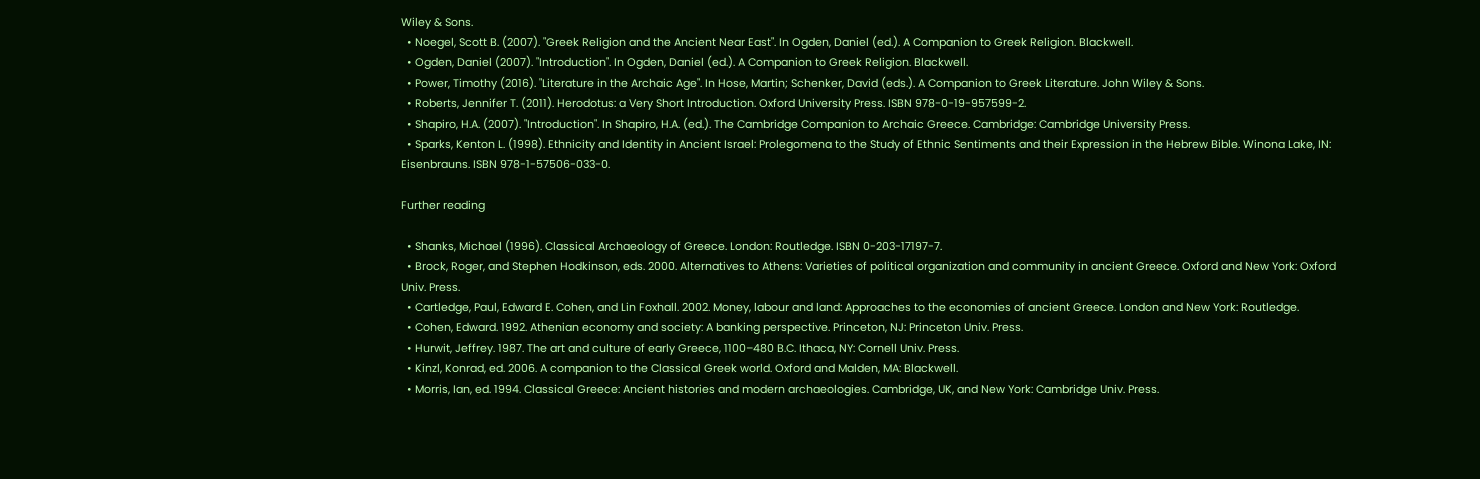Wiley & Sons.
  • Noegel, Scott B. (2007). "Greek Religion and the Ancient Near East". In Ogden, Daniel (ed.). A Companion to Greek Religion. Blackwell.
  • Ogden, Daniel (2007). "Introduction". In Ogden, Daniel (ed.). A Companion to Greek Religion. Blackwell.
  • Power, Timothy (2016). "Literature in the Archaic Age". In Hose, Martin; Schenker, David (eds.). A Companion to Greek Literature. John Wiley & Sons.
  • Roberts, Jennifer T. (2011). Herodotus: a Very Short Introduction. Oxford University Press. ISBN 978-0-19-957599-2.
  • Shapiro, H.A. (2007). "Introduction". In Shapiro, H.A. (ed.). The Cambridge Companion to Archaic Greece. Cambridge: Cambridge University Press.
  • Sparks, Kenton L. (1998). Ethnicity and Identity in Ancient Israel: Prolegomena to the Study of Ethnic Sentiments and their Expression in the Hebrew Bible. Winona Lake, IN: Eisenbrauns. ISBN 978-1-57506-033-0.

Further reading

  • Shanks, Michael (1996). Classical Archaeology of Greece. London: Routledge. ISBN 0-203-17197-7.
  • Brock, Roger, and Stephen Hodkinson, eds. 2000. Alternatives to Athens: Varieties of political organization and community in ancient Greece. Oxford and New York: Oxford Univ. Press.
  • Cartledge, Paul, Edward E. Cohen, and Lin Foxhall. 2002. Money, labour and land: Approaches to the economies of ancient Greece. London and New York: Routledge.
  • Cohen, Edward. 1992. Athenian economy and society: A banking perspective. Princeton, NJ: Princeton Univ. Press.
  • Hurwit, Jeffrey. 1987. The art and culture of early Greece, 1100–480 B.C. Ithaca, NY: Cornell Univ. Press.
  • Kinzl, Konrad, ed. 2006. A companion to the Classical Greek world. Oxford and Malden, MA: Blackwell.
  • Morris, Ian, ed. 1994. Classical Greece: Ancient histories and modern archaeologies. Cambridge, UK, and New York: Cambridge Univ. Press.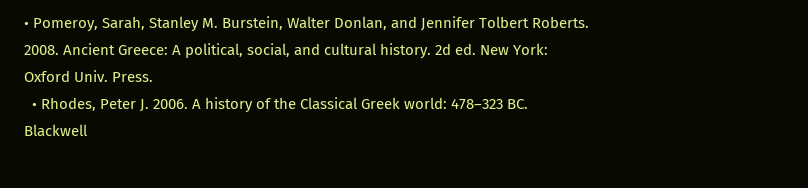• Pomeroy, Sarah, Stanley M. Burstein, Walter Donlan, and Jennifer Tolbert Roberts. 2008. Ancient Greece: A political, social, and cultural history. 2d ed. New York: Oxford Univ. Press.
  • Rhodes, Peter J. 2006. A history of the Classical Greek world: 478–323 BC. Blackwell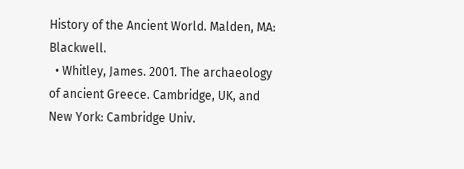History of the Ancient World. Malden, MA: Blackwell.
  • Whitley, James. 2001. The archaeology of ancient Greece. Cambridge, UK, and New York: Cambridge Univ.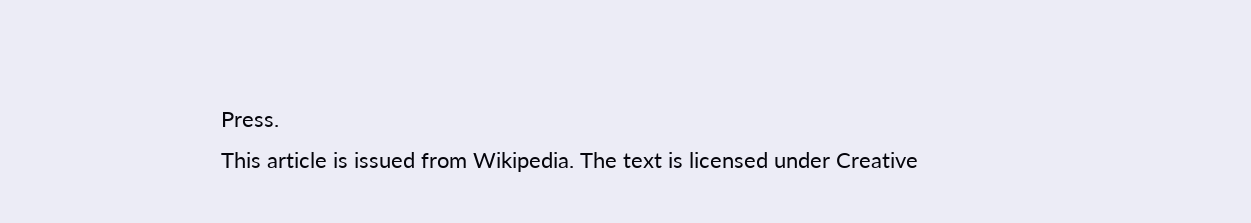Press.
This article is issued from Wikipedia. The text is licensed under Creative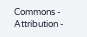Commons - Attribution -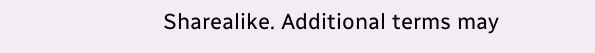Sharealike. Additional terms may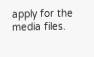apply for the media files.